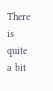There is quite a bit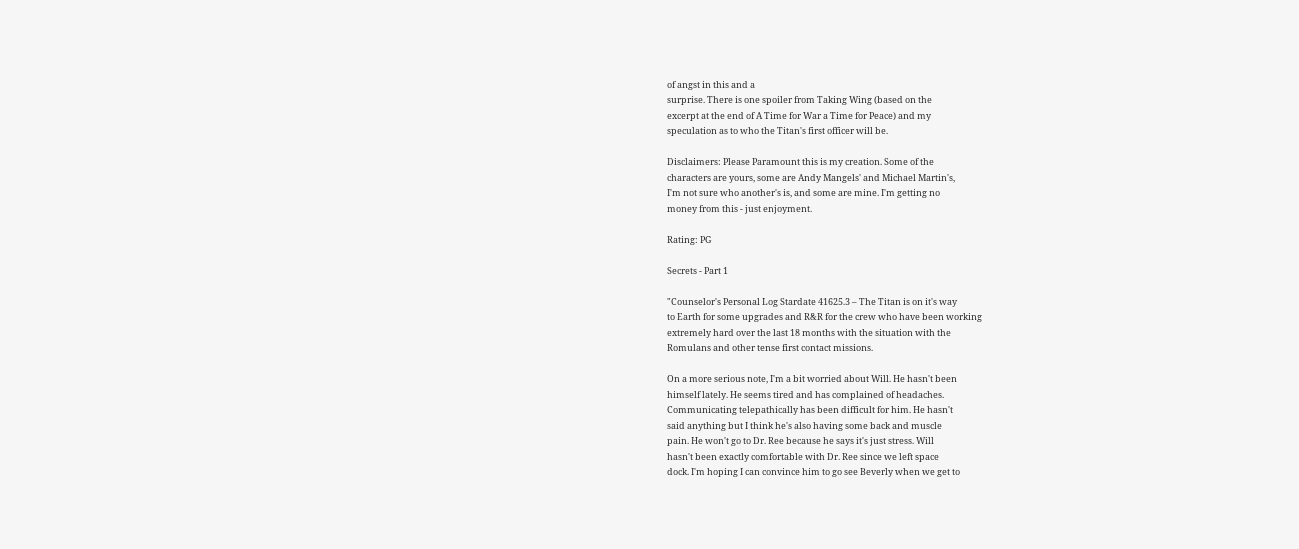of angst in this and a
surprise. There is one spoiler from Taking Wing (based on the
excerpt at the end of A Time for War a Time for Peace) and my
speculation as to who the Titan's first officer will be.

Disclaimers: Please Paramount this is my creation. Some of the
characters are yours, some are Andy Mangels' and Michael Martin's,
I'm not sure who another's is, and some are mine. I'm getting no
money from this - just enjoyment.

Rating: PG

Secrets - Part 1

"Counselor's Personal Log Stardate 41625.3 – The Titan is on it's way
to Earth for some upgrades and R&R for the crew who have been working
extremely hard over the last 18 months with the situation with the
Romulans and other tense first contact missions.

On a more serious note, I'm a bit worried about Will. He hasn't been
himself lately. He seems tired and has complained of headaches.
Communicating telepathically has been difficult for him. He hasn't
said anything but I think he's also having some back and muscle
pain. He won't go to Dr. Ree because he says it's just stress. Will
hasn't been exactly comfortable with Dr. Ree since we left space
dock. I'm hoping I can convince him to go see Beverly when we get to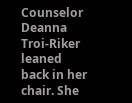Counselor Deanna Troi-Riker leaned back in her chair. She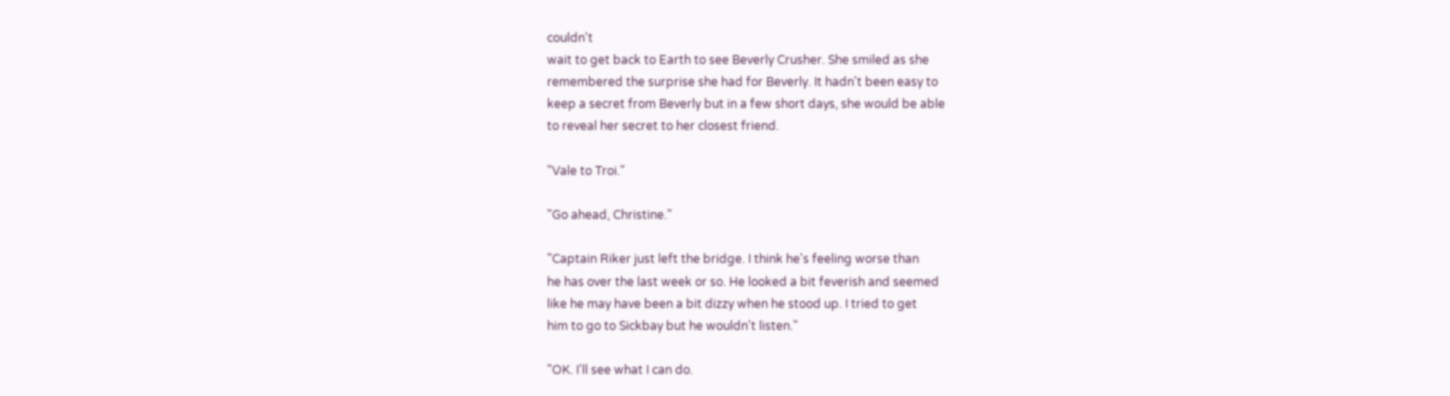couldn't
wait to get back to Earth to see Beverly Crusher. She smiled as she
remembered the surprise she had for Beverly. It hadn't been easy to
keep a secret from Beverly but in a few short days, she would be able
to reveal her secret to her closest friend.

"Vale to Troi."

"Go ahead, Christine."

"Captain Riker just left the bridge. I think he's feeling worse than
he has over the last week or so. He looked a bit feverish and seemed
like he may have been a bit dizzy when he stood up. I tried to get
him to go to Sickbay but he wouldn't listen."

"OK. I'll see what I can do.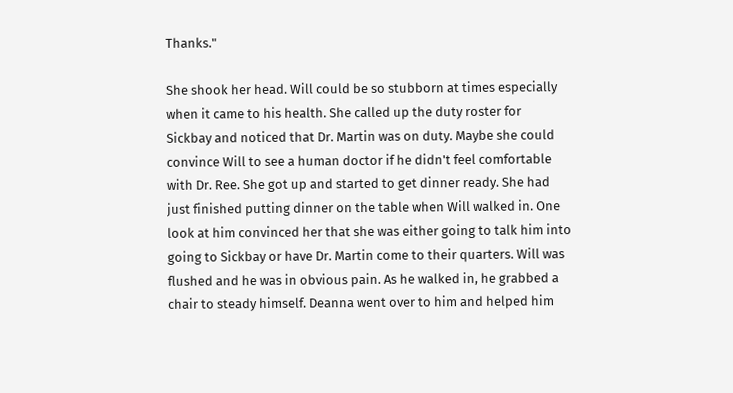Thanks."

She shook her head. Will could be so stubborn at times especially
when it came to his health. She called up the duty roster for
Sickbay and noticed that Dr. Martin was on duty. Maybe she could
convince Will to see a human doctor if he didn't feel comfortable
with Dr. Ree. She got up and started to get dinner ready. She had
just finished putting dinner on the table when Will walked in. One
look at him convinced her that she was either going to talk him into
going to Sickbay or have Dr. Martin come to their quarters. Will was
flushed and he was in obvious pain. As he walked in, he grabbed a
chair to steady himself. Deanna went over to him and helped him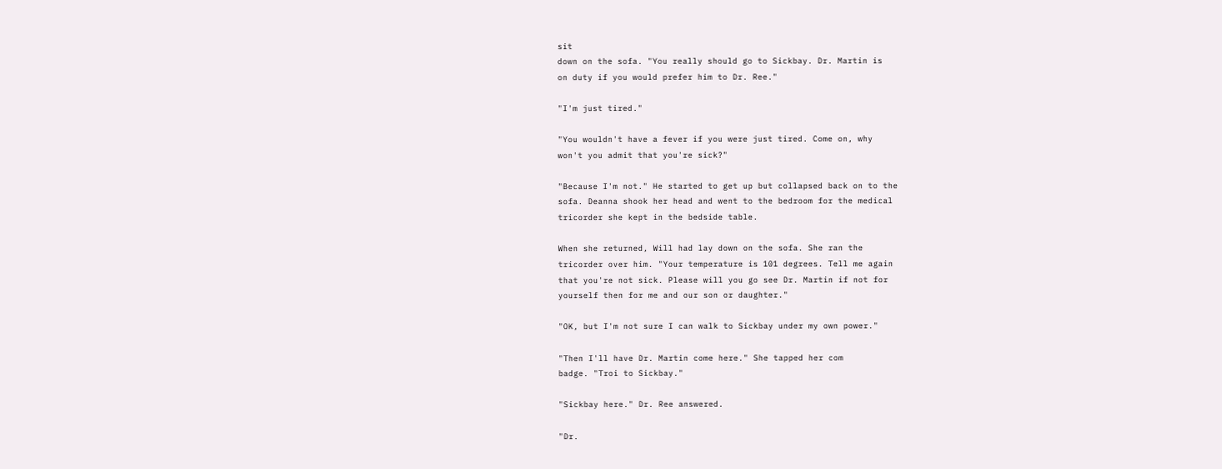sit
down on the sofa. "You really should go to Sickbay. Dr. Martin is
on duty if you would prefer him to Dr. Ree."

"I'm just tired."

"You wouldn't have a fever if you were just tired. Come on, why
won't you admit that you're sick?"

"Because I'm not." He started to get up but collapsed back on to the
sofa. Deanna shook her head and went to the bedroom for the medical
tricorder she kept in the bedside table.

When she returned, Will had lay down on the sofa. She ran the
tricorder over him. "Your temperature is 101 degrees. Tell me again
that you're not sick. Please will you go see Dr. Martin if not for
yourself then for me and our son or daughter."

"OK, but I'm not sure I can walk to Sickbay under my own power."

"Then I'll have Dr. Martin come here." She tapped her com
badge. "Troi to Sickbay."

"Sickbay here." Dr. Ree answered.

"Dr.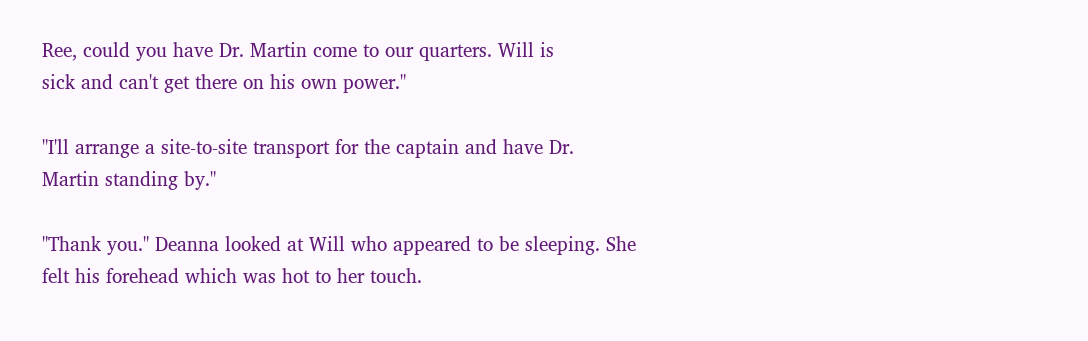Ree, could you have Dr. Martin come to our quarters. Will is
sick and can't get there on his own power."

"I'll arrange a site-to-site transport for the captain and have Dr.
Martin standing by."

"Thank you." Deanna looked at Will who appeared to be sleeping. She
felt his forehead which was hot to her touch.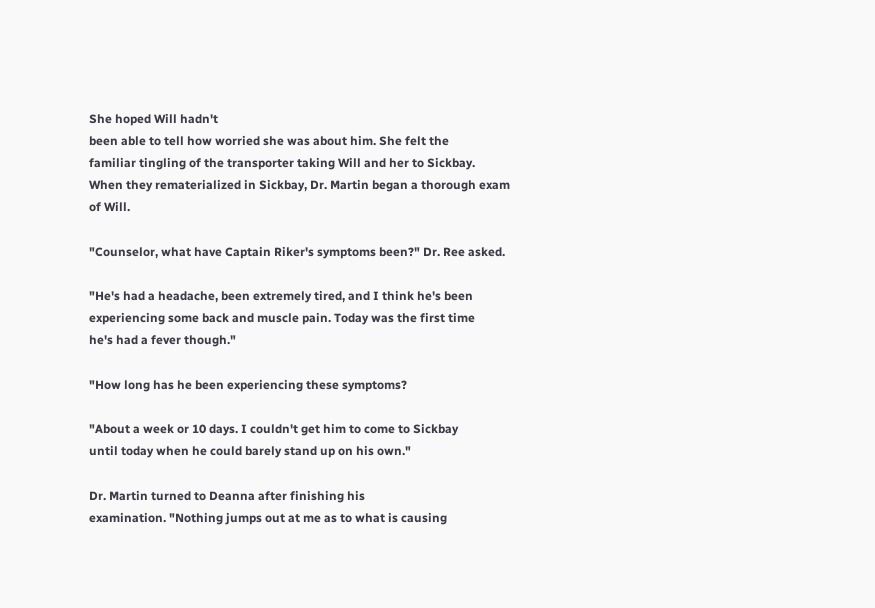She hoped Will hadn't
been able to tell how worried she was about him. She felt the
familiar tingling of the transporter taking Will and her to Sickbay.
When they rematerialized in Sickbay, Dr. Martin began a thorough exam
of Will.

"Counselor, what have Captain Riker's symptoms been?" Dr. Ree asked.

"He's had a headache, been extremely tired, and I think he's been
experiencing some back and muscle pain. Today was the first time
he's had a fever though."

"How long has he been experiencing these symptoms?

"About a week or 10 days. I couldn't get him to come to Sickbay
until today when he could barely stand up on his own."

Dr. Martin turned to Deanna after finishing his
examination. "Nothing jumps out at me as to what is causing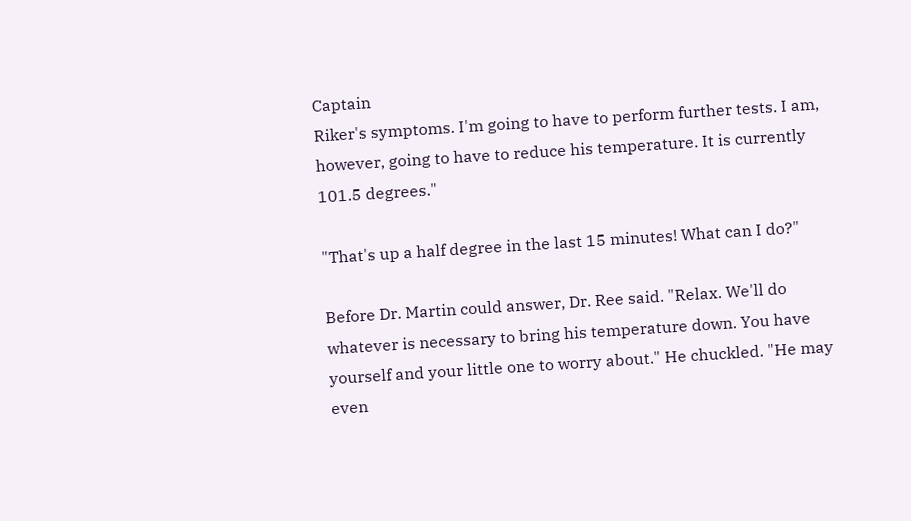Captain
Riker's symptoms. I'm going to have to perform further tests. I am,
however, going to have to reduce his temperature. It is currently
101.5 degrees."

"That's up a half degree in the last 15 minutes! What can I do?"

Before Dr. Martin could answer, Dr. Ree said. "Relax. We'll do
whatever is necessary to bring his temperature down. You have
yourself and your little one to worry about." He chuckled. "He may
even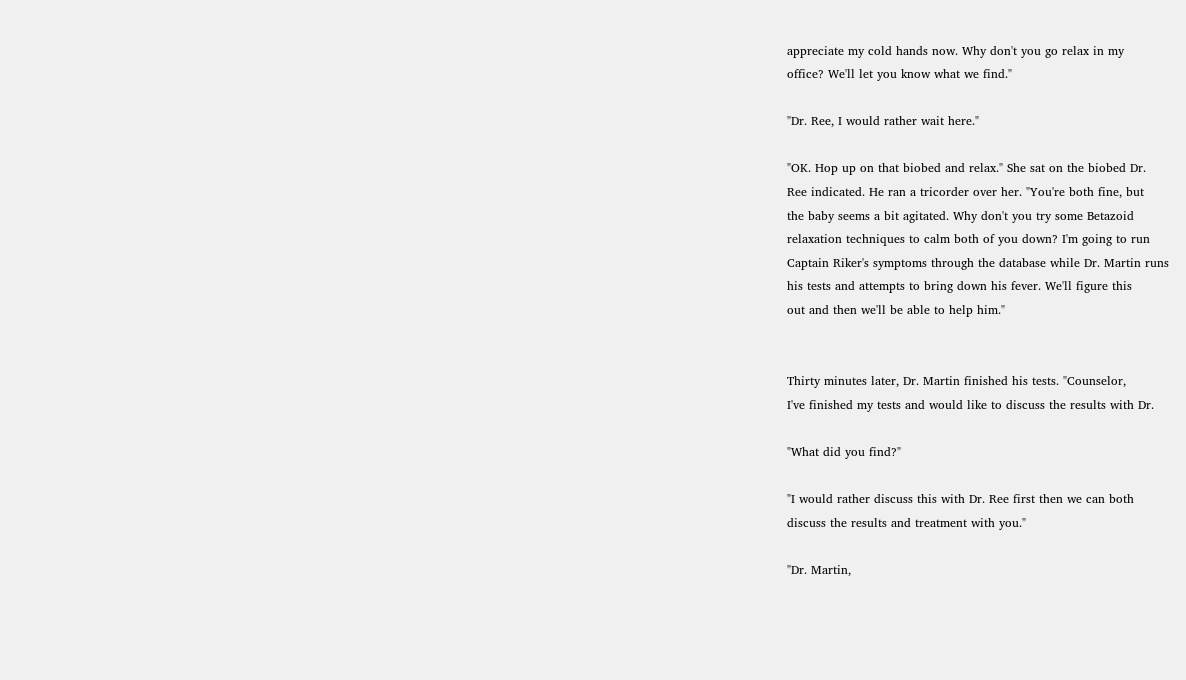appreciate my cold hands now. Why don't you go relax in my
office? We'll let you know what we find."

"Dr. Ree, I would rather wait here."

"OK. Hop up on that biobed and relax." She sat on the biobed Dr.
Ree indicated. He ran a tricorder over her. "You're both fine, but
the baby seems a bit agitated. Why don't you try some Betazoid
relaxation techniques to calm both of you down? I'm going to run
Captain Riker's symptoms through the database while Dr. Martin runs
his tests and attempts to bring down his fever. We'll figure this
out and then we'll be able to help him."


Thirty minutes later, Dr. Martin finished his tests. "Counselor,
I've finished my tests and would like to discuss the results with Dr.

"What did you find?"

"I would rather discuss this with Dr. Ree first then we can both
discuss the results and treatment with you."

"Dr. Martin,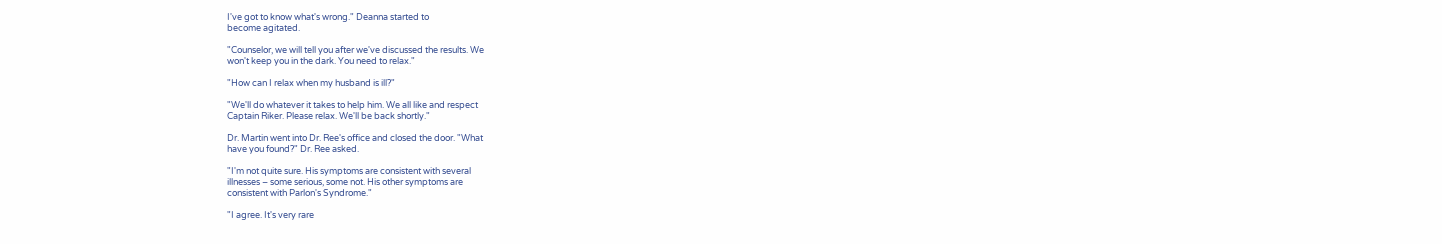I've got to know what's wrong." Deanna started to
become agitated.

"Counselor, we will tell you after we've discussed the results. We
won't keep you in the dark. You need to relax."

"How can I relax when my husband is ill?"

"We'll do whatever it takes to help him. We all like and respect
Captain Riker. Please relax. We'll be back shortly."

Dr. Martin went into Dr. Ree's office and closed the door. "What
have you found?" Dr. Ree asked.

"I'm not quite sure. His symptoms are consistent with several
illnesses – some serious, some not. His other symptoms are
consistent with Parlon's Syndrome."

"I agree. It's very rare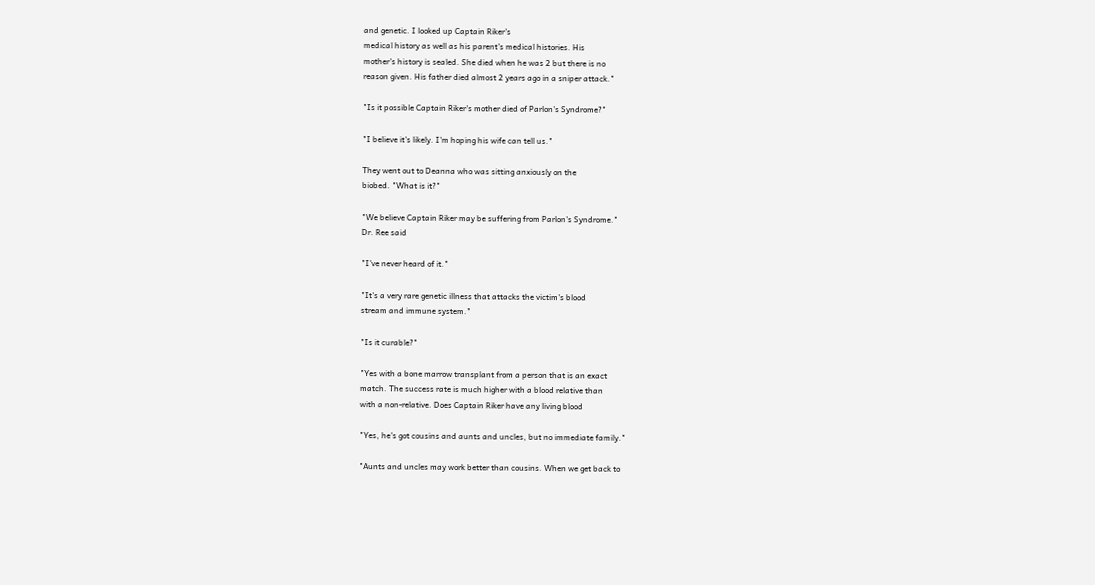and genetic. I looked up Captain Riker's
medical history as well as his parent's medical histories. His
mother's history is sealed. She died when he was 2 but there is no
reason given. His father died almost 2 years ago in a sniper attack."

"Is it possible Captain Riker's mother died of Parlon's Syndrome?"

"I believe it's likely. I'm hoping his wife can tell us."

They went out to Deanna who was sitting anxiously on the
biobed. "What is it?"

"We believe Captain Riker may be suffering from Parlon's Syndrome."
Dr. Ree said

"I've never heard of it."

"It's a very rare genetic illness that attacks the victim's blood
stream and immune system."

"Is it curable?"

"Yes with a bone marrow transplant from a person that is an exact
match. The success rate is much higher with a blood relative than
with a non-relative. Does Captain Riker have any living blood

"Yes, he's got cousins and aunts and uncles, but no immediate family."

"Aunts and uncles may work better than cousins. When we get back to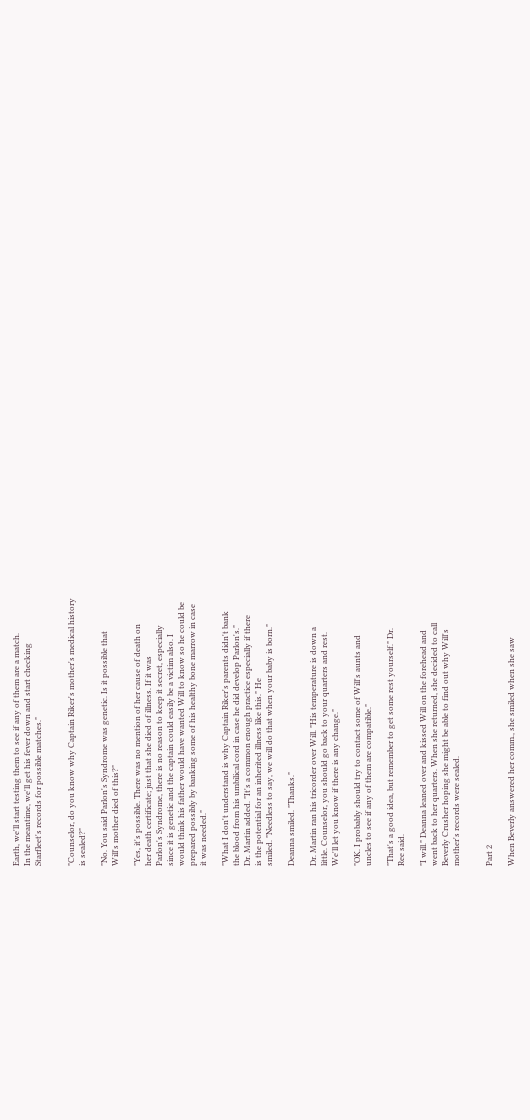Earth, we'll start testing them to see if any of them are a match.
In the meantime, we'll get his fever down and start checking
Starfleet's records for possible matches."


"Counselor, do you know why Captain Riker's mother's medical history
is sealed?"

"No. You said Parlon's Syndrome was genetic. Is it possible that
Will's mother died of this?"

"Yes, it's possible. There was no mention of her cause of death on
her death certificate; just that she died of illness. If it was
Parlon's Syndrome, there is no reason to keep it secret, especially
since it is genetic and the captain could easily be a victim also. I
would think his father would have wanted Will to know so he could be
prepared possibly by banking some of his healthy bone marrow in case
it was needed."

"What I don't understand is why Captain Riker's parents didn't bank
the blood from his umbilical cord in case he did develop Parlon's."
Dr. Martin added. "It's a common enough practice especially if there
is the potential for an inherited illness like this." He
smiled. "Needless to say, we will do that when your baby is born."

Deanna smiled. "Thanks."

Dr. Martin ran his tricorder over Will. "His temperature is down a
little. Counselor, you should go back to your quarters and rest.
We'll let you know if there is any change."

"OK. I probably should try to contact some of Will's aunts and
uncles to see if any of them are compatible."

"That's a good idea, but remember to get some rest yourself." Dr.
Ree said.

"I will." Deanna leaned over and kissed Will on the forehead and
went back to her quarters. When she returned, she decided to call
Beverly Crusher hoping she might be able to find out why Will's
mother's records were sealed.


Part 2

When Beverly answered her comm., she smiled when she saw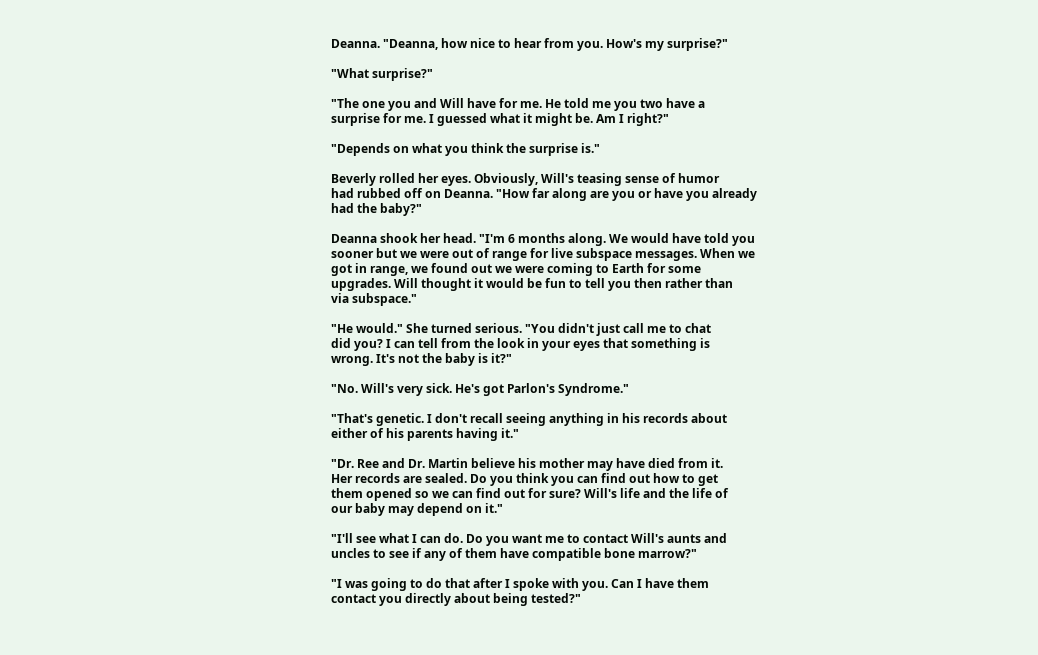Deanna. "Deanna, how nice to hear from you. How's my surprise?"

"What surprise?"

"The one you and Will have for me. He told me you two have a
surprise for me. I guessed what it might be. Am I right?"

"Depends on what you think the surprise is."

Beverly rolled her eyes. Obviously, Will's teasing sense of humor
had rubbed off on Deanna. "How far along are you or have you already
had the baby?"

Deanna shook her head. "I'm 6 months along. We would have told you
sooner but we were out of range for live subspace messages. When we
got in range, we found out we were coming to Earth for some
upgrades. Will thought it would be fun to tell you then rather than
via subspace."

"He would." She turned serious. "You didn't just call me to chat
did you? I can tell from the look in your eyes that something is
wrong. It's not the baby is it?"

"No. Will's very sick. He's got Parlon's Syndrome."

"That's genetic. I don't recall seeing anything in his records about
either of his parents having it."

"Dr. Ree and Dr. Martin believe his mother may have died from it.
Her records are sealed. Do you think you can find out how to get
them opened so we can find out for sure? Will's life and the life of
our baby may depend on it."

"I'll see what I can do. Do you want me to contact Will's aunts and
uncles to see if any of them have compatible bone marrow?"

"I was going to do that after I spoke with you. Can I have them
contact you directly about being tested?"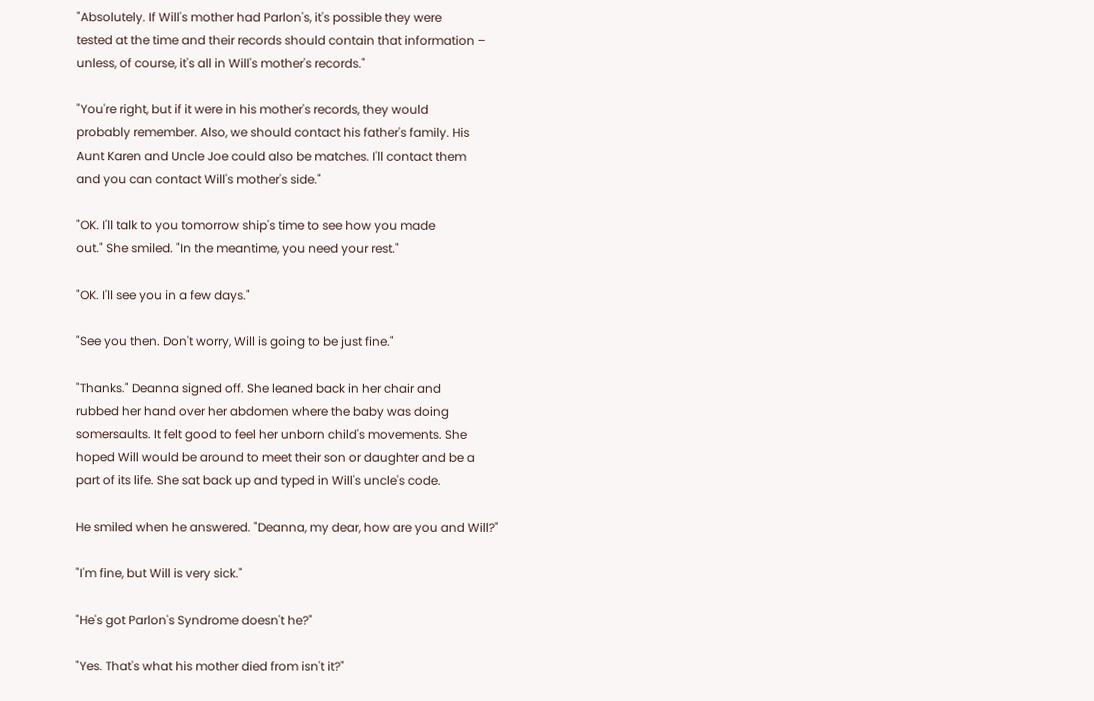"Absolutely. If Will's mother had Parlon's, it's possible they were
tested at the time and their records should contain that information –
unless, of course, it's all in Will's mother's records."

"You're right, but if it were in his mother's records, they would
probably remember. Also, we should contact his father's family. His
Aunt Karen and Uncle Joe could also be matches. I'll contact them
and you can contact Will's mother's side."

"OK. I'll talk to you tomorrow ship's time to see how you made
out." She smiled. "In the meantime, you need your rest."

"OK. I'll see you in a few days."

"See you then. Don't worry, Will is going to be just fine."

"Thanks." Deanna signed off. She leaned back in her chair and
rubbed her hand over her abdomen where the baby was doing
somersaults. It felt good to feel her unborn child's movements. She
hoped Will would be around to meet their son or daughter and be a
part of its life. She sat back up and typed in Will's uncle's code.

He smiled when he answered. "Deanna, my dear, how are you and Will?"

"I'm fine, but Will is very sick."

"He's got Parlon's Syndrome doesn't he?"

"Yes. That's what his mother died from isn't it?"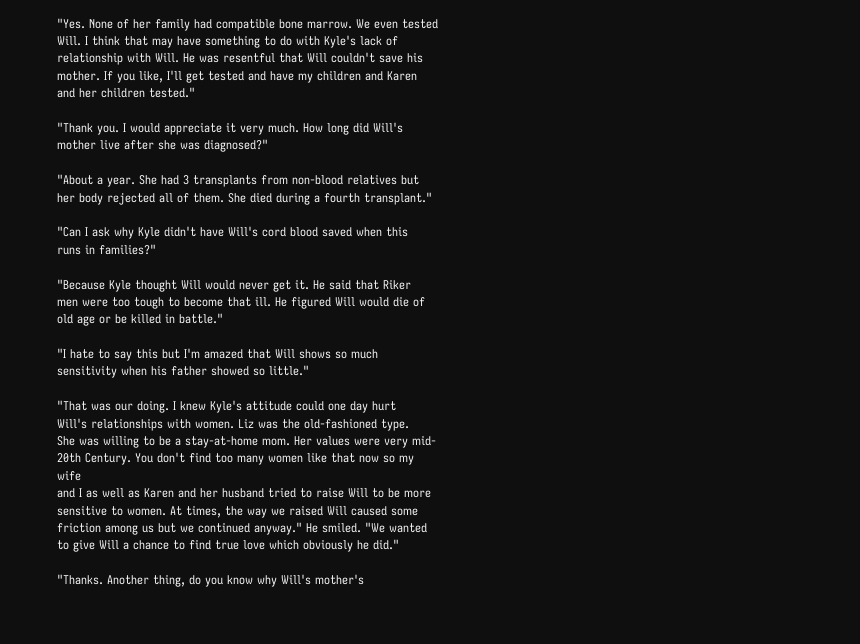"Yes. None of her family had compatible bone marrow. We even tested
Will. I think that may have something to do with Kyle's lack of
relationship with Will. He was resentful that Will couldn't save his
mother. If you like, I'll get tested and have my children and Karen
and her children tested."

"Thank you. I would appreciate it very much. How long did Will's
mother live after she was diagnosed?"

"About a year. She had 3 transplants from non-blood relatives but
her body rejected all of them. She died during a fourth transplant."

"Can I ask why Kyle didn't have Will's cord blood saved when this
runs in families?"

"Because Kyle thought Will would never get it. He said that Riker
men were too tough to become that ill. He figured Will would die of
old age or be killed in battle."

"I hate to say this but I'm amazed that Will shows so much
sensitivity when his father showed so little."

"That was our doing. I knew Kyle's attitude could one day hurt
Will's relationships with women. Liz was the old-fashioned type.
She was willing to be a stay-at-home mom. Her values were very mid-
20th Century. You don't find too many women like that now so my wife
and I as well as Karen and her husband tried to raise Will to be more
sensitive to women. At times, the way we raised Will caused some
friction among us but we continued anyway." He smiled. "We wanted
to give Will a chance to find true love which obviously he did."

"Thanks. Another thing, do you know why Will's mother's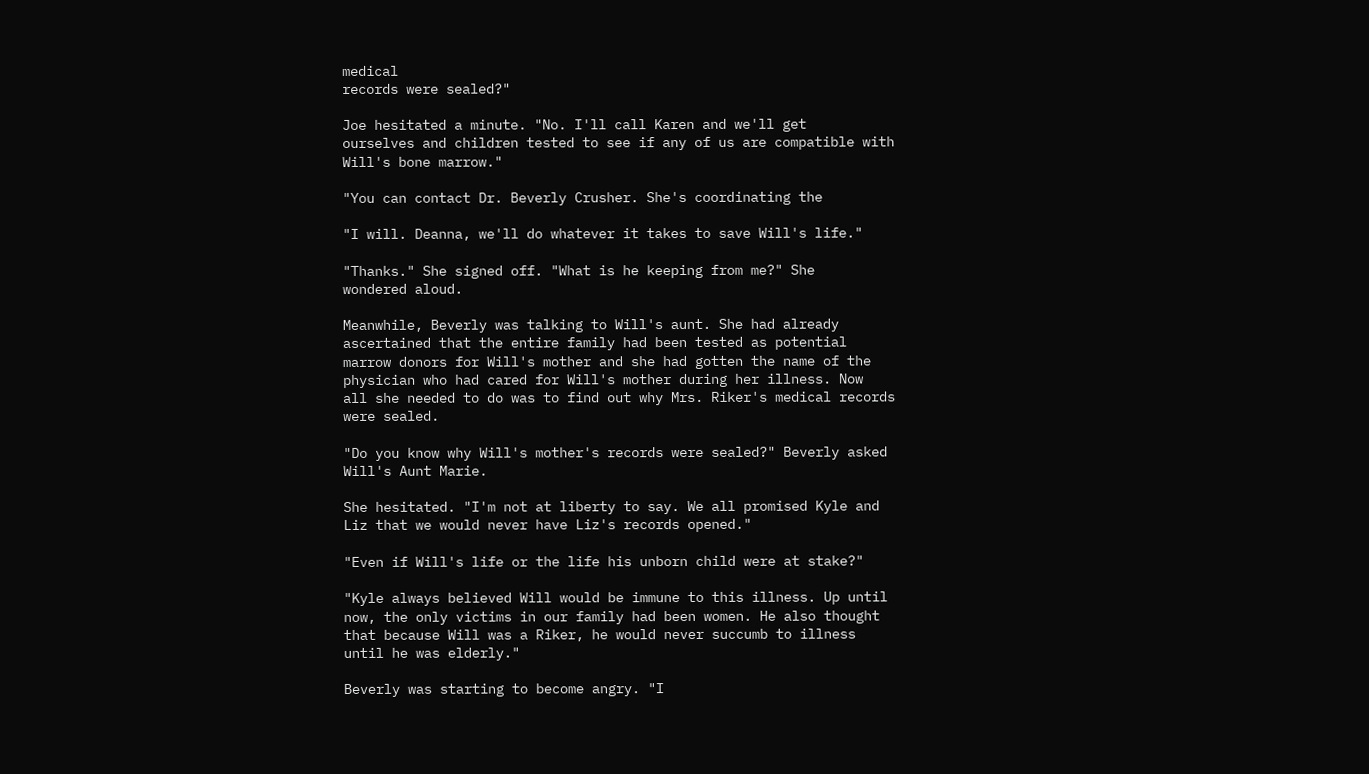medical
records were sealed?"

Joe hesitated a minute. "No. I'll call Karen and we'll get
ourselves and children tested to see if any of us are compatible with
Will's bone marrow."

"You can contact Dr. Beverly Crusher. She's coordinating the

"I will. Deanna, we'll do whatever it takes to save Will's life."

"Thanks." She signed off. "What is he keeping from me?" She
wondered aloud.

Meanwhile, Beverly was talking to Will's aunt. She had already
ascertained that the entire family had been tested as potential
marrow donors for Will's mother and she had gotten the name of the
physician who had cared for Will's mother during her illness. Now
all she needed to do was to find out why Mrs. Riker's medical records
were sealed.

"Do you know why Will's mother's records were sealed?" Beverly asked
Will's Aunt Marie.

She hesitated. "I'm not at liberty to say. We all promised Kyle and
Liz that we would never have Liz's records opened."

"Even if Will's life or the life his unborn child were at stake?"

"Kyle always believed Will would be immune to this illness. Up until
now, the only victims in our family had been women. He also thought
that because Will was a Riker, he would never succumb to illness
until he was elderly."

Beverly was starting to become angry. "I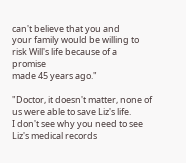can't believe that you and
your family would be willing to risk Will's life because of a promise
made 45 years ago."

"Doctor, it doesn't matter, none of us were able to save Liz's life.
I don't see why you need to see Liz's medical records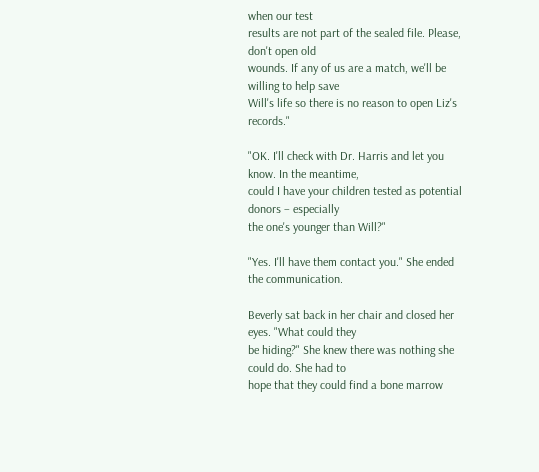when our test
results are not part of the sealed file. Please, don't open old
wounds. If any of us are a match, we'll be willing to help save
Will's life so there is no reason to open Liz's records."

"OK. I'll check with Dr. Harris and let you know. In the meantime,
could I have your children tested as potential donors – especially
the one's younger than Will?"

"Yes. I'll have them contact you." She ended the communication.

Beverly sat back in her chair and closed her eyes. "What could they
be hiding?" She knew there was nothing she could do. She had to
hope that they could find a bone marrow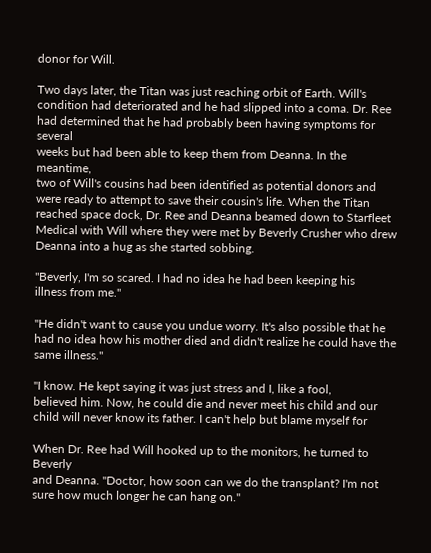donor for Will.

Two days later, the Titan was just reaching orbit of Earth. Will's
condition had deteriorated and he had slipped into a coma. Dr. Ree
had determined that he had probably been having symptoms for several
weeks but had been able to keep them from Deanna. In the meantime,
two of Will's cousins had been identified as potential donors and
were ready to attempt to save their cousin's life. When the Titan
reached space dock, Dr. Ree and Deanna beamed down to Starfleet
Medical with Will where they were met by Beverly Crusher who drew
Deanna into a hug as she started sobbing.

"Beverly, I'm so scared. I had no idea he had been keeping his
illness from me."

"He didn't want to cause you undue worry. It's also possible that he
had no idea how his mother died and didn't realize he could have the
same illness."

"I know. He kept saying it was just stress and I, like a fool,
believed him. Now, he could die and never meet his child and our
child will never know its father. I can't help but blame myself for

When Dr. Ree had Will hooked up to the monitors, he turned to Beverly
and Deanna. "Doctor, how soon can we do the transplant? I'm not
sure how much longer he can hang on."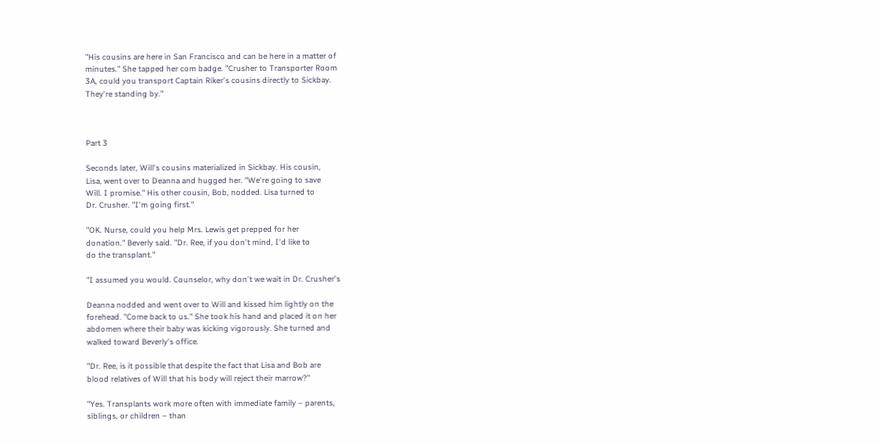"His cousins are here in San Francisco and can be here in a matter of
minutes." She tapped her com badge. "Crusher to Transporter Room
3A, could you transport Captain Riker's cousins directly to Sickbay.
They're standing by."



Part 3

Seconds later, Will's cousins materialized in Sickbay. His cousin,
Lisa, went over to Deanna and hugged her. "We're going to save
Will. I promise." His other cousin, Bob, nodded. Lisa turned to
Dr. Crusher. "I'm going first."

"OK. Nurse, could you help Mrs. Lewis get prepped for her
donation." Beverly said. "Dr. Ree, if you don't mind, I'd like to
do the transplant."

"I assumed you would. Counselor, why don't we wait in Dr. Crusher's

Deanna nodded and went over to Will and kissed him lightly on the
forehead. "Come back to us." She took his hand and placed it on her
abdomen where their baby was kicking vigorously. She turned and
walked toward Beverly's office.

"Dr. Ree, is it possible that despite the fact that Lisa and Bob are
blood relatives of Will that his body will reject their marrow?"

"Yes. Transplants work more often with immediate family – parents,
siblings, or children – than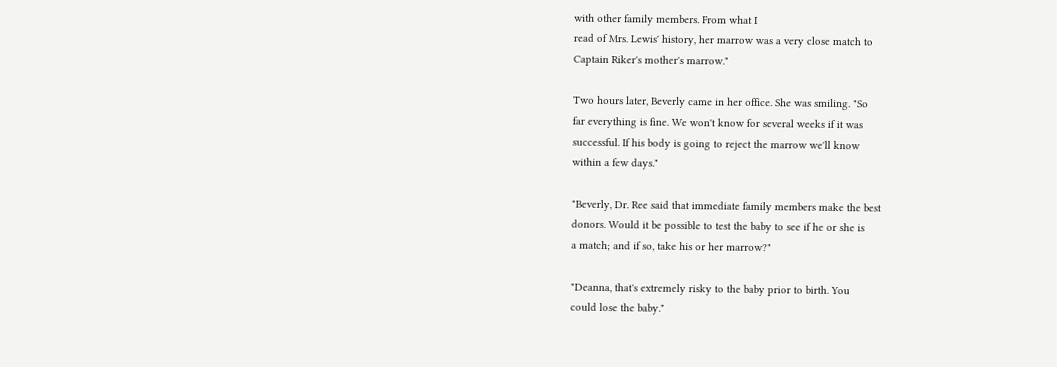with other family members. From what I
read of Mrs. Lewis' history, her marrow was a very close match to
Captain Riker's mother's marrow."

Two hours later, Beverly came in her office. She was smiling. "So
far everything is fine. We won't know for several weeks if it was
successful. If his body is going to reject the marrow we'll know
within a few days."

"Beverly, Dr. Ree said that immediate family members make the best
donors. Would it be possible to test the baby to see if he or she is
a match; and if so, take his or her marrow?"

"Deanna, that's extremely risky to the baby prior to birth. You
could lose the baby."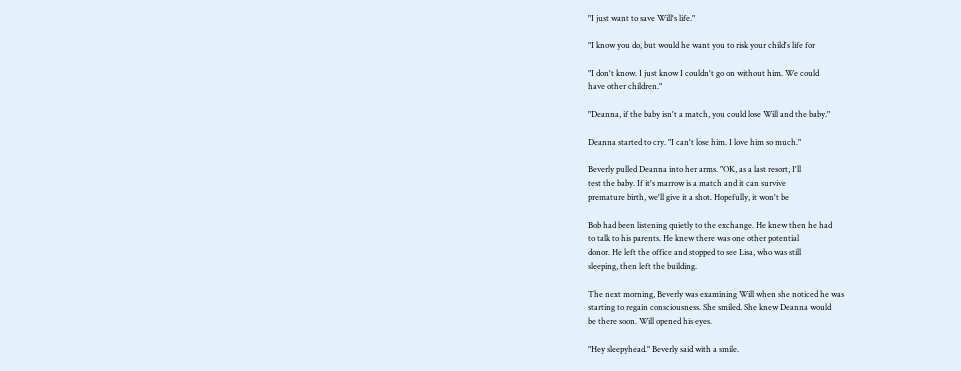"I just want to save Will's life."

"I know you do, but would he want you to risk your child's life for

"I don't know. I just know I couldn't go on without him. We could
have other children."

"Deanna, if the baby isn't a match, you could lose Will and the baby."

Deanna started to cry. "I can't lose him. I love him so much."

Beverly pulled Deanna into her arms. "OK, as a last resort, I'll
test the baby. If it's marrow is a match and it can survive
premature birth, we'll give it a shot. Hopefully, it won't be

Bob had been listening quietly to the exchange. He knew then he had
to talk to his parents. He knew there was one other potential
donor. He left the office and stopped to see Lisa, who was still
sleeping, then left the building.

The next morning, Beverly was examining Will when she noticed he was
starting to regain consciousness. She smiled. She knew Deanna would
be there soon. Will opened his eyes.

"Hey sleepyhead." Beverly said with a smile.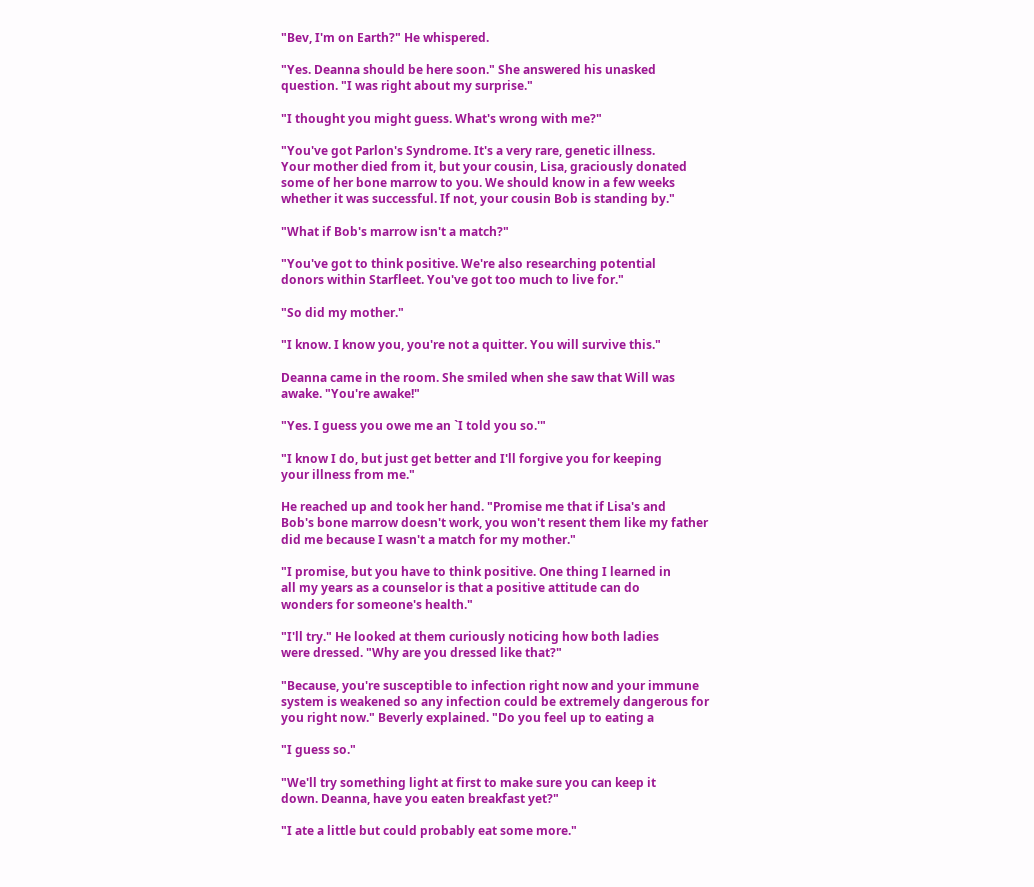"Bev, I'm on Earth?" He whispered.

"Yes. Deanna should be here soon." She answered his unasked
question. "I was right about my surprise."

"I thought you might guess. What's wrong with me?"

"You've got Parlon's Syndrome. It's a very rare, genetic illness.
Your mother died from it, but your cousin, Lisa, graciously donated
some of her bone marrow to you. We should know in a few weeks
whether it was successful. If not, your cousin Bob is standing by."

"What if Bob's marrow isn't a match?"

"You've got to think positive. We're also researching potential
donors within Starfleet. You've got too much to live for."

"So did my mother."

"I know. I know you, you're not a quitter. You will survive this."

Deanna came in the room. She smiled when she saw that Will was
awake. "You're awake!"

"Yes. I guess you owe me an `I told you so.'"

"I know I do, but just get better and I'll forgive you for keeping
your illness from me."

He reached up and took her hand. "Promise me that if Lisa's and
Bob's bone marrow doesn't work, you won't resent them like my father
did me because I wasn't a match for my mother."

"I promise, but you have to think positive. One thing I learned in
all my years as a counselor is that a positive attitude can do
wonders for someone's health."

"I'll try." He looked at them curiously noticing how both ladies
were dressed. "Why are you dressed like that?"

"Because, you're susceptible to infection right now and your immune
system is weakened so any infection could be extremely dangerous for
you right now." Beverly explained. "Do you feel up to eating a

"I guess so."

"We'll try something light at first to make sure you can keep it
down. Deanna, have you eaten breakfast yet?"

"I ate a little but could probably eat some more."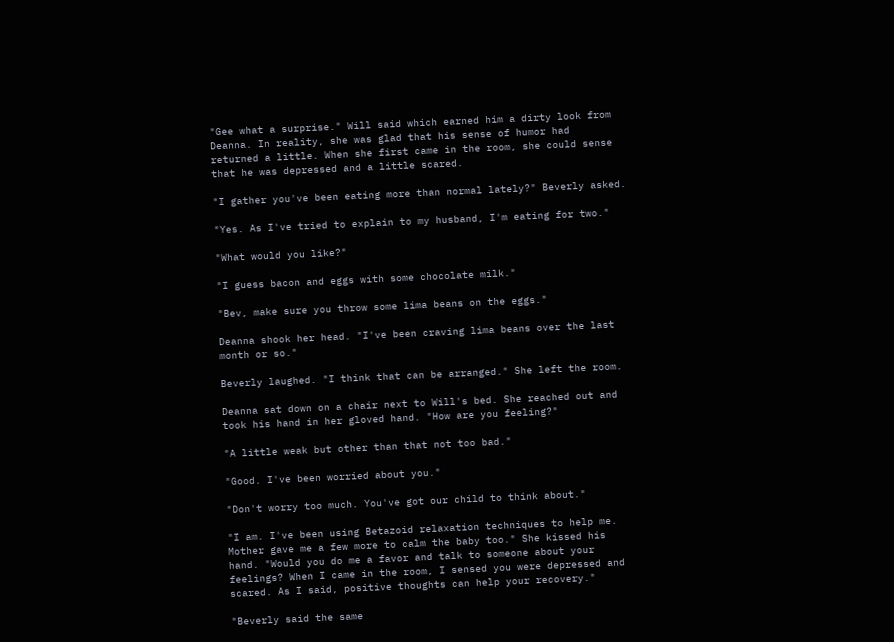"Gee what a surprise." Will said which earned him a dirty look from
Deanna. In reality, she was glad that his sense of humor had
returned a little. When she first came in the room, she could sense
that he was depressed and a little scared.

"I gather you've been eating more than normal lately?" Beverly asked.

"Yes. As I've tried to explain to my husband, I'm eating for two."

"What would you like?"

"I guess bacon and eggs with some chocolate milk."

"Bev, make sure you throw some lima beans on the eggs."

Deanna shook her head. "I've been craving lima beans over the last
month or so."

Beverly laughed. "I think that can be arranged." She left the room.

Deanna sat down on a chair next to Will's bed. She reached out and
took his hand in her gloved hand. "How are you feeling?"

"A little weak but other than that not too bad."

"Good. I've been worried about you."

"Don't worry too much. You've got our child to think about."

"I am. I've been using Betazoid relaxation techniques to help me.
Mother gave me a few more to calm the baby too." She kissed his
hand. "Would you do me a favor and talk to someone about your
feelings? When I came in the room, I sensed you were depressed and
scared. As I said, positive thoughts can help your recovery."

"Beverly said the same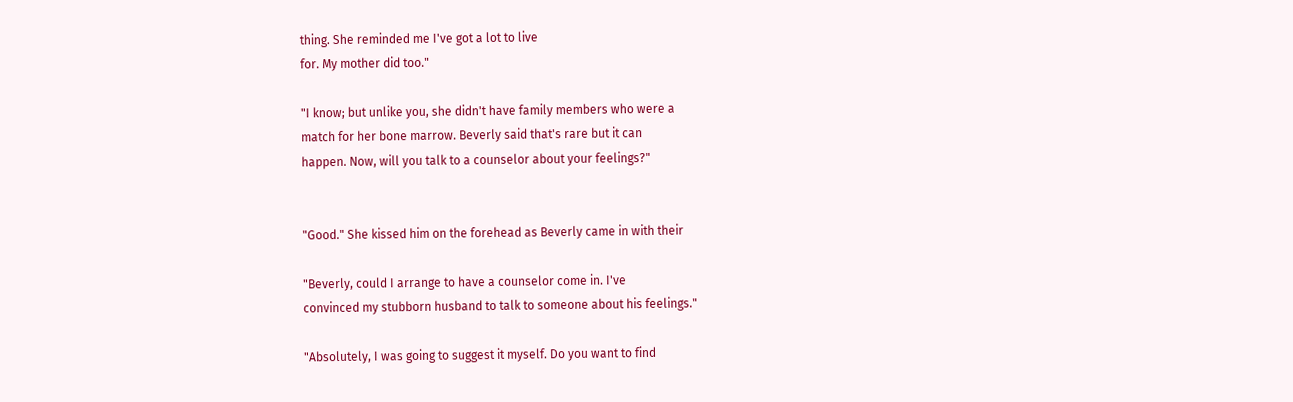thing. She reminded me I've got a lot to live
for. My mother did too."

"I know; but unlike you, she didn't have family members who were a
match for her bone marrow. Beverly said that's rare but it can
happen. Now, will you talk to a counselor about your feelings?"


"Good." She kissed him on the forehead as Beverly came in with their

"Beverly, could I arrange to have a counselor come in. I've
convinced my stubborn husband to talk to someone about his feelings."

"Absolutely, I was going to suggest it myself. Do you want to find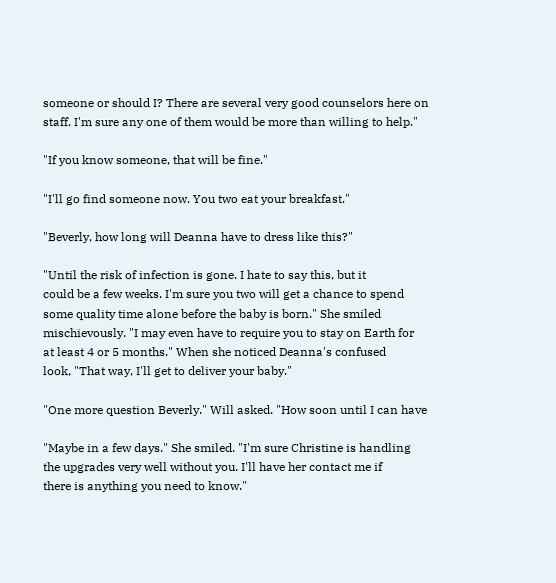someone or should I? There are several very good counselors here on
staff. I'm sure any one of them would be more than willing to help."

"If you know someone, that will be fine."

"I'll go find someone now. You two eat your breakfast."

"Beverly, how long will Deanna have to dress like this?"

"Until the risk of infection is gone. I hate to say this, but it
could be a few weeks. I'm sure you two will get a chance to spend
some quality time alone before the baby is born." She smiled
mischievously. "I may even have to require you to stay on Earth for
at least 4 or 5 months." When she noticed Deanna's confused
look, "That way, I'll get to deliver your baby."

"One more question Beverly." Will asked. "How soon until I can have

"Maybe in a few days." She smiled. "I'm sure Christine is handling
the upgrades very well without you. I'll have her contact me if
there is anything you need to know."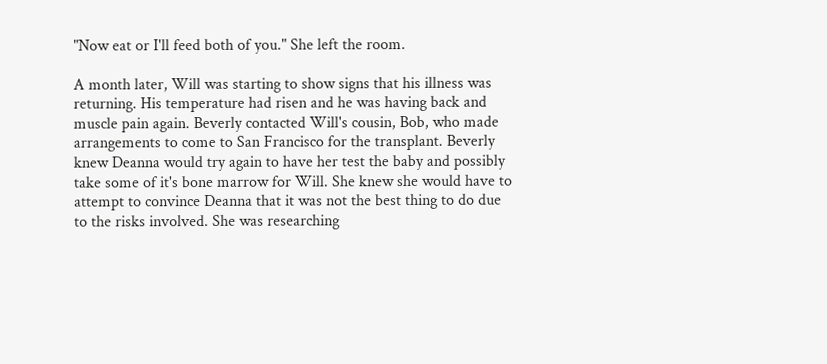"Now eat or I'll feed both of you." She left the room.

A month later, Will was starting to show signs that his illness was
returning. His temperature had risen and he was having back and
muscle pain again. Beverly contacted Will's cousin, Bob, who made
arrangements to come to San Francisco for the transplant. Beverly
knew Deanna would try again to have her test the baby and possibly
take some of it's bone marrow for Will. She knew she would have to
attempt to convince Deanna that it was not the best thing to do due
to the risks involved. She was researching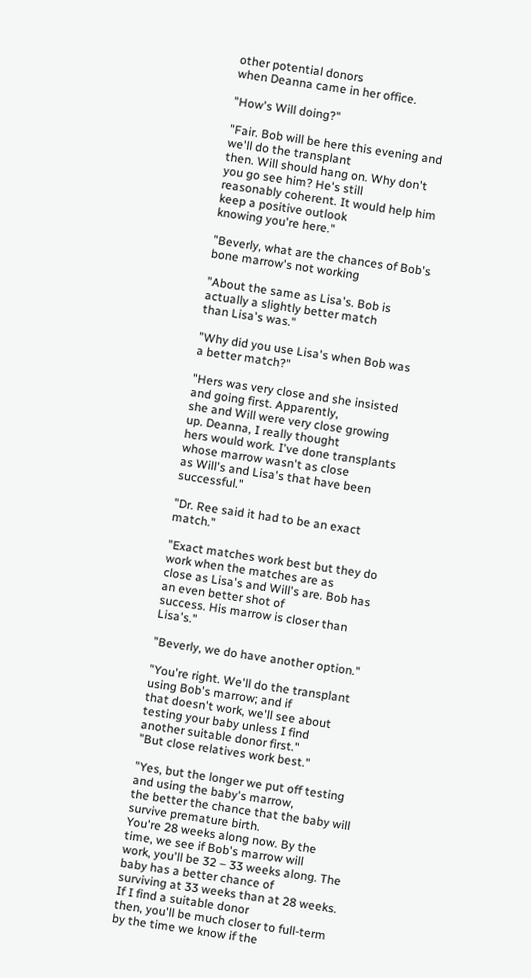other potential donors
when Deanna came in her office.

"How's Will doing?"

"Fair. Bob will be here this evening and we'll do the transplant
then. Will should hang on. Why don't you go see him? He's still
reasonably coherent. It would help him keep a positive outlook
knowing you're here."

"Beverly, what are the chances of Bob's bone marrow's not working

"About the same as Lisa's. Bob is actually a slightly better match
than Lisa's was."

"Why did you use Lisa's when Bob was a better match?"

"Hers was very close and she insisted and going first. Apparently,
she and Will were very close growing up. Deanna, I really thought
hers would work. I've done transplants whose marrow wasn't as close
as Will's and Lisa's that have been successful."

"Dr. Ree said it had to be an exact match."

"Exact matches work best but they do work when the matches are as
close as Lisa's and Will's are. Bob has an even better shot of
success. His marrow is closer than Lisa's."

"Beverly, we do have another option."

"You're right. We'll do the transplant using Bob's marrow; and if
that doesn't work, we'll see about testing your baby unless I find
another suitable donor first."
"But close relatives work best."

"Yes, but the longer we put off testing and using the baby's marrow,
the better the chance that the baby will survive premature birth.
You're 28 weeks along now. By the time, we see if Bob's marrow will
work, you'll be 32 – 33 weeks along. The baby has a better chance of
surviving at 33 weeks than at 28 weeks. If I find a suitable donor
then, you'll be much closer to full-term by the time we know if the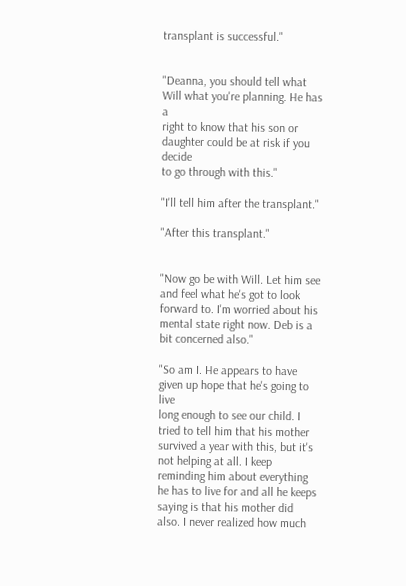transplant is successful."


"Deanna, you should tell what Will what you're planning. He has a
right to know that his son or daughter could be at risk if you decide
to go through with this."

"I'll tell him after the transplant."

"After this transplant."


"Now go be with Will. Let him see and feel what he's got to look
forward to. I'm worried about his mental state right now. Deb is a
bit concerned also."

"So am I. He appears to have given up hope that he's going to live
long enough to see our child. I tried to tell him that his mother
survived a year with this, but it's not helping at all. I keep
reminding him about everything he has to live for and all he keeps
saying is that his mother did also. I never realized how much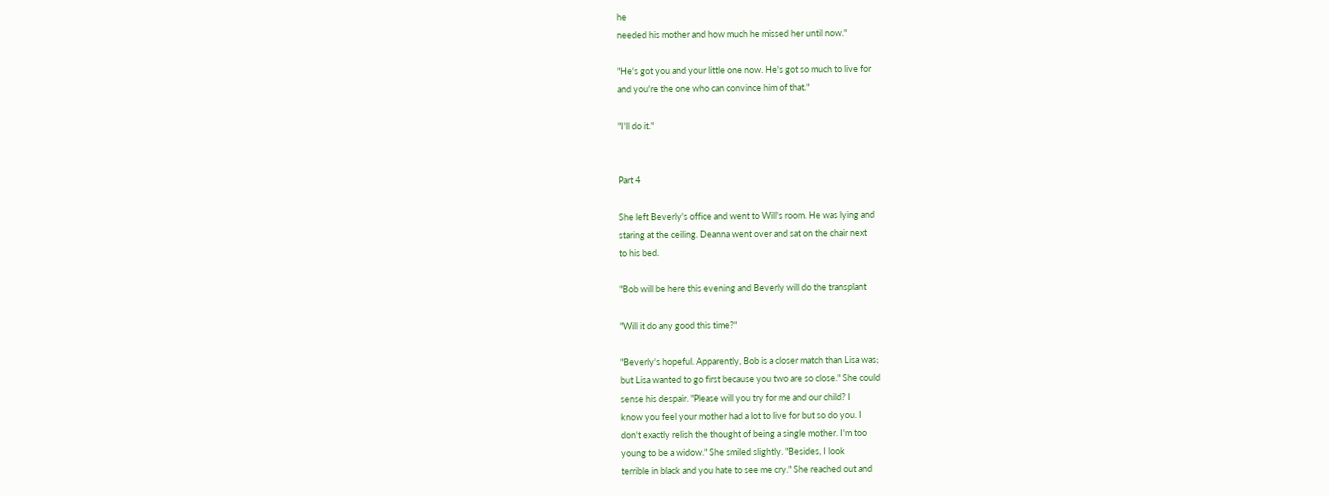he
needed his mother and how much he missed her until now."

"He's got you and your little one now. He's got so much to live for
and you're the one who can convince him of that."

"I'll do it."


Part 4

She left Beverly's office and went to Will's room. He was lying and
staring at the ceiling. Deanna went over and sat on the chair next
to his bed.

"Bob will be here this evening and Beverly will do the transplant

"Will it do any good this time?"

"Beverly's hopeful. Apparently, Bob is a closer match than Lisa was;
but Lisa wanted to go first because you two are so close." She could
sense his despair. "Please will you try for me and our child? I
know you feel your mother had a lot to live for but so do you. I
don't exactly relish the thought of being a single mother. I'm too
young to be a widow." She smiled slightly. "Besides, I look
terrible in black and you hate to see me cry." She reached out and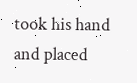took his hand and placed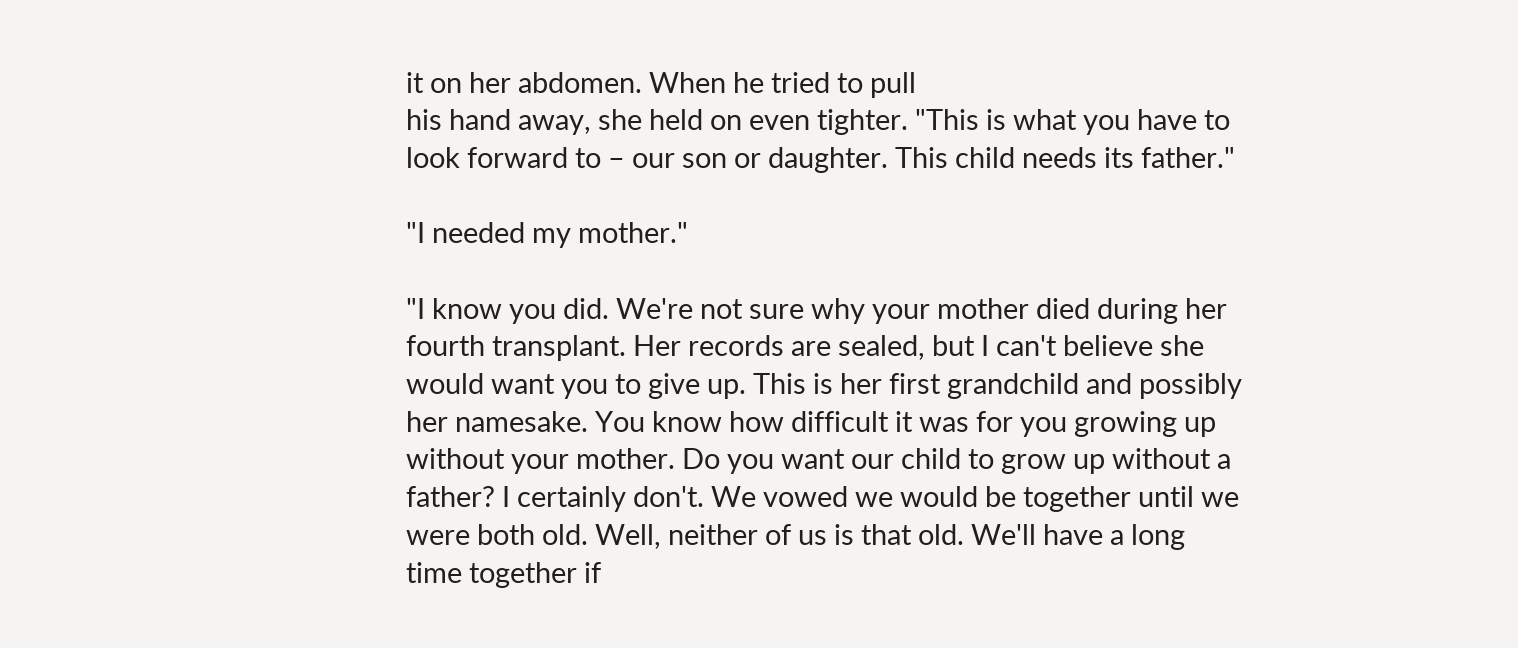it on her abdomen. When he tried to pull
his hand away, she held on even tighter. "This is what you have to
look forward to – our son or daughter. This child needs its father."

"I needed my mother."

"I know you did. We're not sure why your mother died during her
fourth transplant. Her records are sealed, but I can't believe she
would want you to give up. This is her first grandchild and possibly
her namesake. You know how difficult it was for you growing up
without your mother. Do you want our child to grow up without a
father? I certainly don't. We vowed we would be together until we
were both old. Well, neither of us is that old. We'll have a long
time together if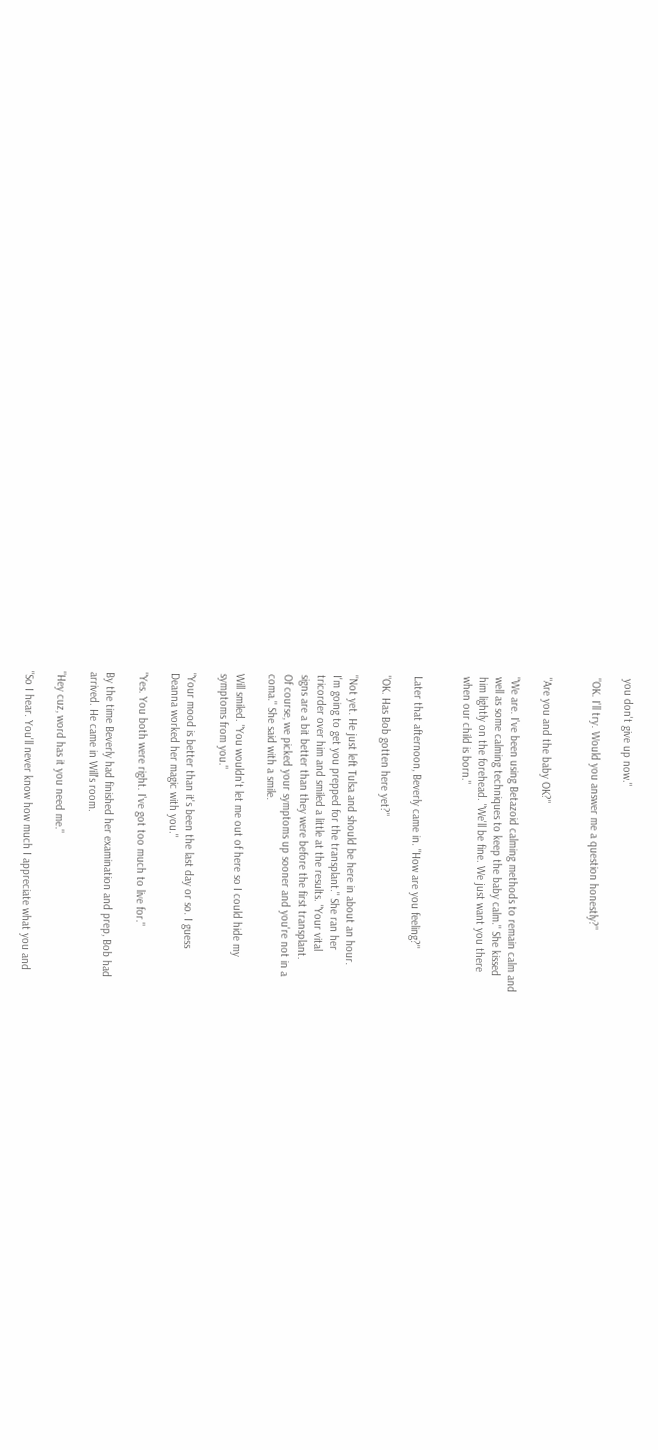you don't give up now."

"OK. I'll try. Would you answer me a question honestly?"


"Are you and the baby OK?"

"We are. I've been using Betazoid calming methods to remain calm and
well as some calming techniques to keep the baby calm." She kissed
him lightly on the forehead. "We'll be fine. We just want you there
when our child is born."


Later that afternoon, Beverly came in. "How are you feeling?"

"OK. Has Bob gotten here yet?"

"Not yet. He just left Tulsa and should be here in about an hour.
I'm going to get you prepped for the transplant." She ran her
tricorder over him and smiled a little at the results. "Your vital
signs are a bit better than they were before the first transplant.
Of course, we picked your symptoms up sooner and you're not in a
coma." She said with a smile.

Will smiled. "You wouldn't let me out of here so I could hide my
symptoms from you."

"Your mood is better than it's been the last day or so. I guess
Deanna worked her magic with you."

"Yes. You both were right. I've got too much to live for."

By the time Beverly had finished her examination and prep, Bob had
arrived. He came in Will's room.

"Hey cuz, word has it you need me."

"So I hear. You'll never know how much I appreciate what you and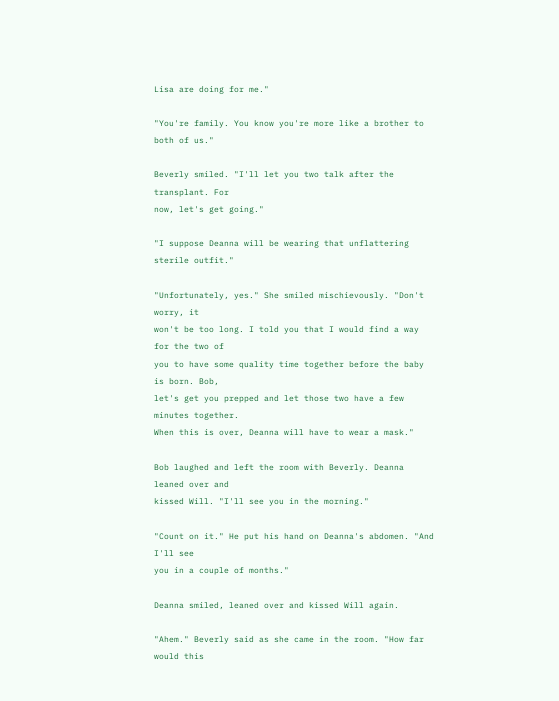Lisa are doing for me."

"You're family. You know you're more like a brother to both of us."

Beverly smiled. "I'll let you two talk after the transplant. For
now, let's get going."

"I suppose Deanna will be wearing that unflattering sterile outfit."

"Unfortunately, yes." She smiled mischievously. "Don't worry, it
won't be too long. I told you that I would find a way for the two of
you to have some quality time together before the baby is born. Bob,
let's get you prepped and let those two have a few minutes together.
When this is over, Deanna will have to wear a mask."

Bob laughed and left the room with Beverly. Deanna leaned over and
kissed Will. "I'll see you in the morning."

"Count on it." He put his hand on Deanna's abdomen. "And I'll see
you in a couple of months."

Deanna smiled, leaned over and kissed Will again.

"Ahem." Beverly said as she came in the room. "How far would this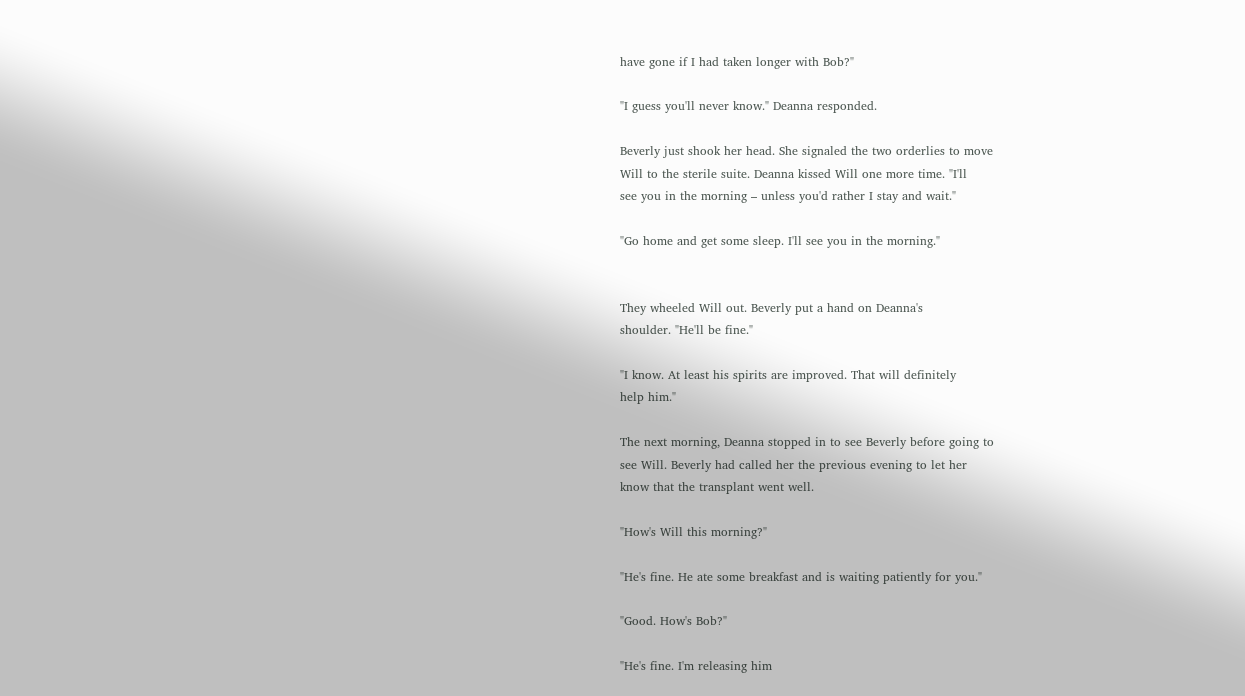have gone if I had taken longer with Bob?"

"I guess you'll never know." Deanna responded.

Beverly just shook her head. She signaled the two orderlies to move
Will to the sterile suite. Deanna kissed Will one more time. "I'll
see you in the morning – unless you'd rather I stay and wait."

"Go home and get some sleep. I'll see you in the morning."


They wheeled Will out. Beverly put a hand on Deanna's
shoulder. "He'll be fine."

"I know. At least his spirits are improved. That will definitely
help him."

The next morning, Deanna stopped in to see Beverly before going to
see Will. Beverly had called her the previous evening to let her
know that the transplant went well.

"How's Will this morning?"

"He's fine. He ate some breakfast and is waiting patiently for you."

"Good. How's Bob?"

"He's fine. I'm releasing him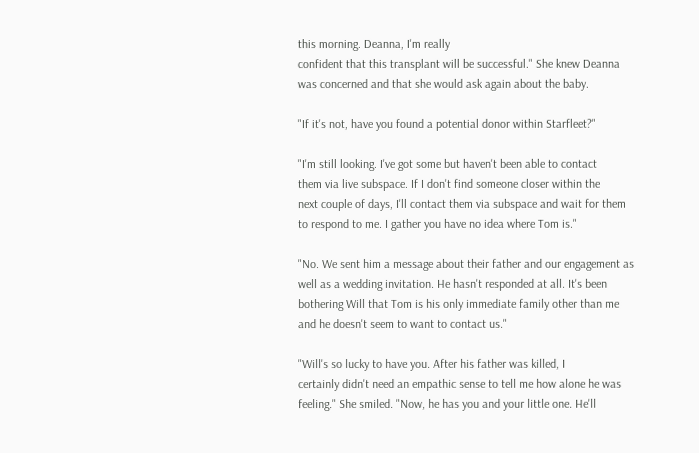this morning. Deanna, I'm really
confident that this transplant will be successful." She knew Deanna
was concerned and that she would ask again about the baby.

"If it's not, have you found a potential donor within Starfleet?"

"I'm still looking. I've got some but haven't been able to contact
them via live subspace. If I don't find someone closer within the
next couple of days, I'll contact them via subspace and wait for them
to respond to me. I gather you have no idea where Tom is."

"No. We sent him a message about their father and our engagement as
well as a wedding invitation. He hasn't responded at all. It's been
bothering Will that Tom is his only immediate family other than me
and he doesn't seem to want to contact us."

"Will's so lucky to have you. After his father was killed, I
certainly didn't need an empathic sense to tell me how alone he was
feeling." She smiled. "Now, he has you and your little one. He'll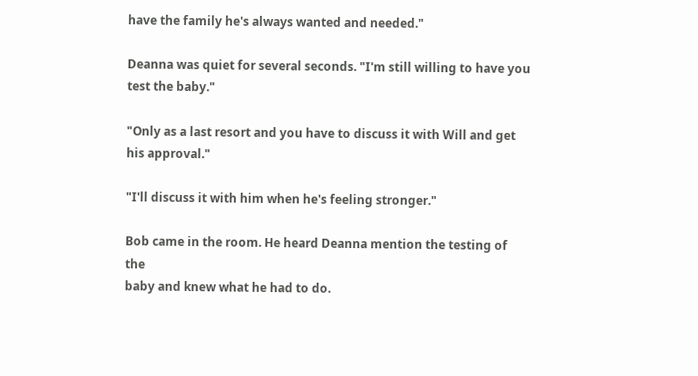have the family he's always wanted and needed."

Deanna was quiet for several seconds. "I'm still willing to have you
test the baby."

"Only as a last resort and you have to discuss it with Will and get
his approval."

"I'll discuss it with him when he's feeling stronger."

Bob came in the room. He heard Deanna mention the testing of the
baby and knew what he had to do.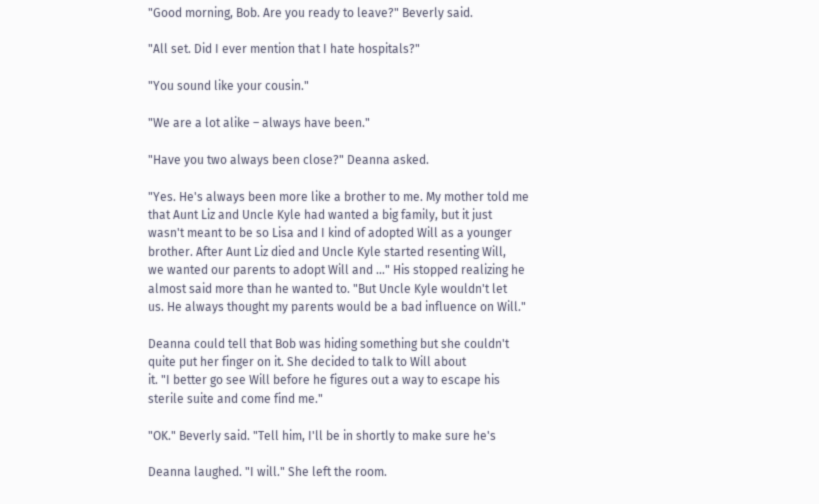"Good morning, Bob. Are you ready to leave?" Beverly said.

"All set. Did I ever mention that I hate hospitals?"

"You sound like your cousin."

"We are a lot alike – always have been."

"Have you two always been close?" Deanna asked.

"Yes. He's always been more like a brother to me. My mother told me
that Aunt Liz and Uncle Kyle had wanted a big family, but it just
wasn't meant to be so Lisa and I kind of adopted Will as a younger
brother. After Aunt Liz died and Uncle Kyle started resenting Will,
we wanted our parents to adopt Will and …" His stopped realizing he
almost said more than he wanted to. "But Uncle Kyle wouldn't let
us. He always thought my parents would be a bad influence on Will."

Deanna could tell that Bob was hiding something but she couldn't
quite put her finger on it. She decided to talk to Will about
it. "I better go see Will before he figures out a way to escape his
sterile suite and come find me."

"OK." Beverly said. "Tell him, I'll be in shortly to make sure he's

Deanna laughed. "I will." She left the room.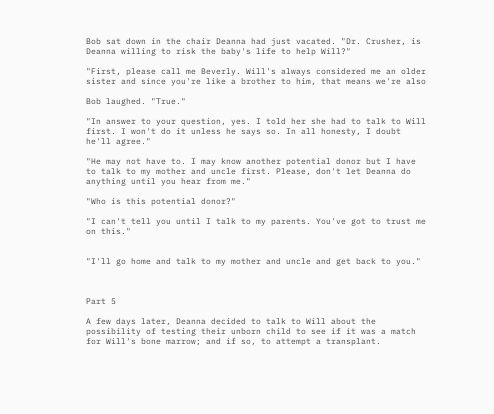Bob sat down in the chair Deanna had just vacated. "Dr. Crusher, is
Deanna willing to risk the baby's life to help Will?"

"First, please call me Beverly. Will's always considered me an older
sister and since you're like a brother to him, that means we're also

Bob laughed. "True."

"In answer to your question, yes. I told her she had to talk to Will
first. I won't do it unless he says so. In all honesty, I doubt
he'll agree."

"He may not have to. I may know another potential donor but I have
to talk to my mother and uncle first. Please, don't let Deanna do
anything until you hear from me."

"Who is this potential donor?"

"I can't tell you until I talk to my parents. You've got to trust me
on this."


"I'll go home and talk to my mother and uncle and get back to you."



Part 5

A few days later, Deanna decided to talk to Will about the
possibility of testing their unborn child to see if it was a match
for Will's bone marrow; and if so, to attempt a transplant.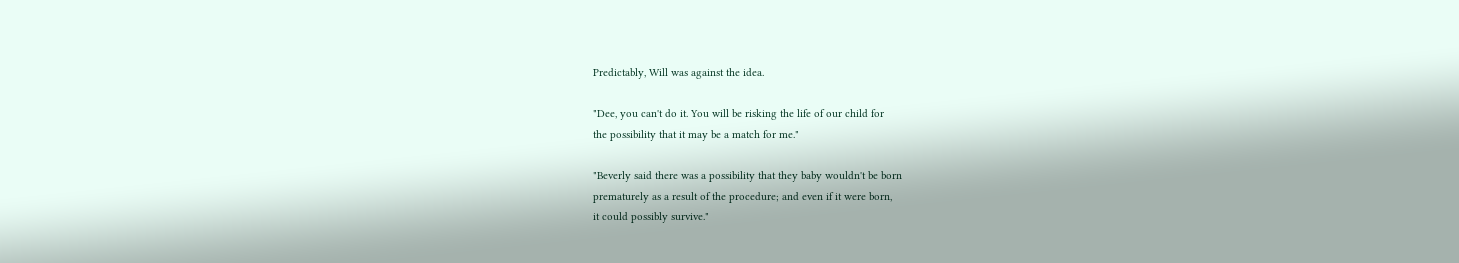Predictably, Will was against the idea.

"Dee, you can't do it. You will be risking the life of our child for
the possibility that it may be a match for me."

"Beverly said there was a possibility that they baby wouldn't be born
prematurely as a result of the procedure; and even if it were born,
it could possibly survive."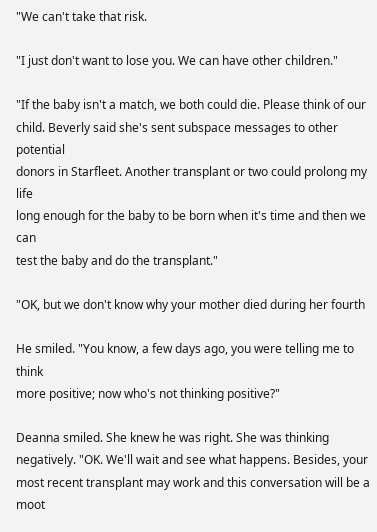"We can't take that risk.

"I just don't want to lose you. We can have other children."

"If the baby isn't a match, we both could die. Please think of our
child. Beverly said she's sent subspace messages to other potential
donors in Starfleet. Another transplant or two could prolong my life
long enough for the baby to be born when it's time and then we can
test the baby and do the transplant."

"OK, but we don't know why your mother died during her fourth

He smiled. "You know, a few days ago, you were telling me to think
more positive; now who's not thinking positive?"

Deanna smiled. She knew he was right. She was thinking
negatively. "OK. We'll wait and see what happens. Besides, your
most recent transplant may work and this conversation will be a moot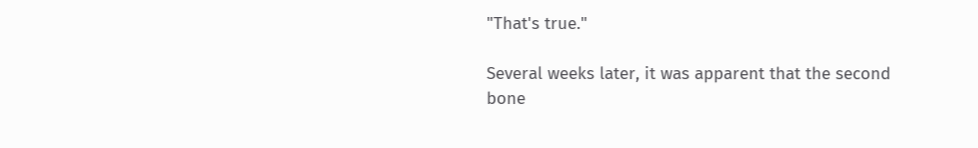"That's true."

Several weeks later, it was apparent that the second bone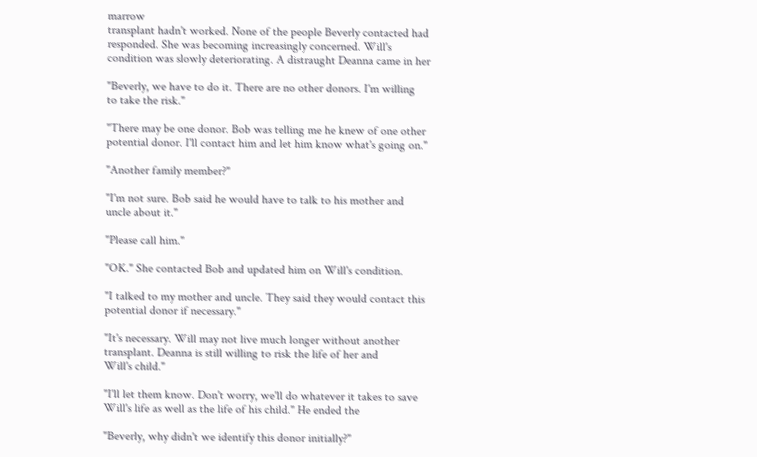marrow
transplant hadn't worked. None of the people Beverly contacted had
responded. She was becoming increasingly concerned. Will's
condition was slowly deteriorating. A distraught Deanna came in her

"Beverly, we have to do it. There are no other donors. I'm willing
to take the risk."

"There may be one donor. Bob was telling me he knew of one other
potential donor. I'll contact him and let him know what's going on."

"Another family member?"

"I'm not sure. Bob said he would have to talk to his mother and
uncle about it."

"Please call him."

"OK." She contacted Bob and updated him on Will's condition.

"I talked to my mother and uncle. They said they would contact this
potential donor if necessary."

"It's necessary. Will may not live much longer without another
transplant. Deanna is still willing to risk the life of her and
Will's child."

"I'll let them know. Don't worry, we'll do whatever it takes to save
Will's life as well as the life of his child." He ended the

"Beverly, why didn't we identify this donor initially?"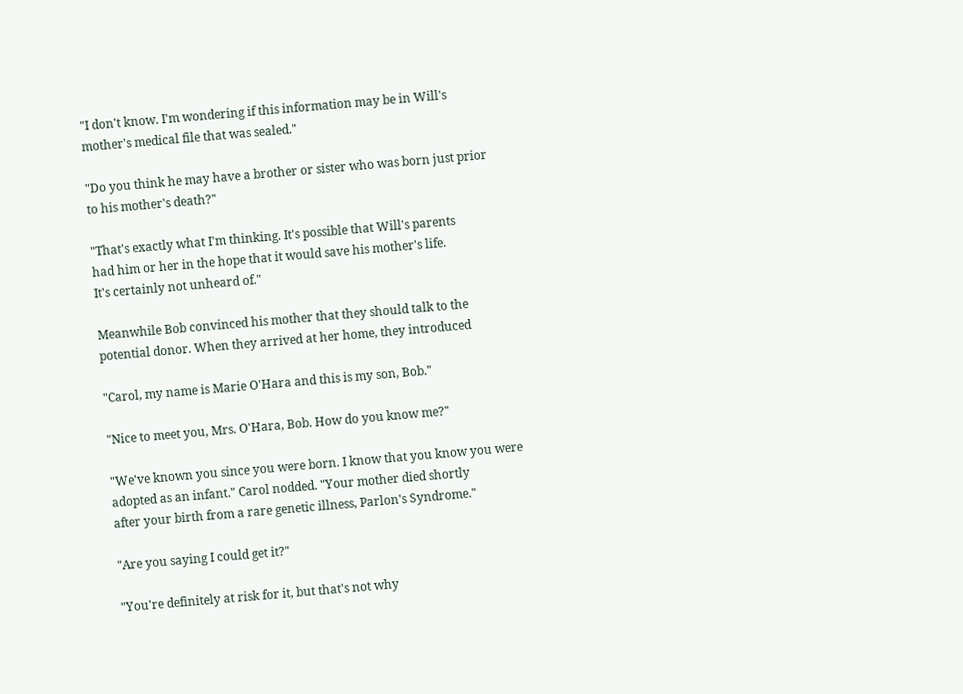"I don't know. I'm wondering if this information may be in Will's
mother's medical file that was sealed."

"Do you think he may have a brother or sister who was born just prior
to his mother's death?"

"That's exactly what I'm thinking. It's possible that Will's parents
had him or her in the hope that it would save his mother's life.
It's certainly not unheard of."

Meanwhile Bob convinced his mother that they should talk to the
potential donor. When they arrived at her home, they introduced

"Carol, my name is Marie O'Hara and this is my son, Bob."

"Nice to meet you, Mrs. O'Hara, Bob. How do you know me?"

"We've known you since you were born. I know that you know you were
adopted as an infant." Carol nodded. "Your mother died shortly
after your birth from a rare genetic illness, Parlon's Syndrome."

"Are you saying I could get it?"

"You're definitely at risk for it, but that's not why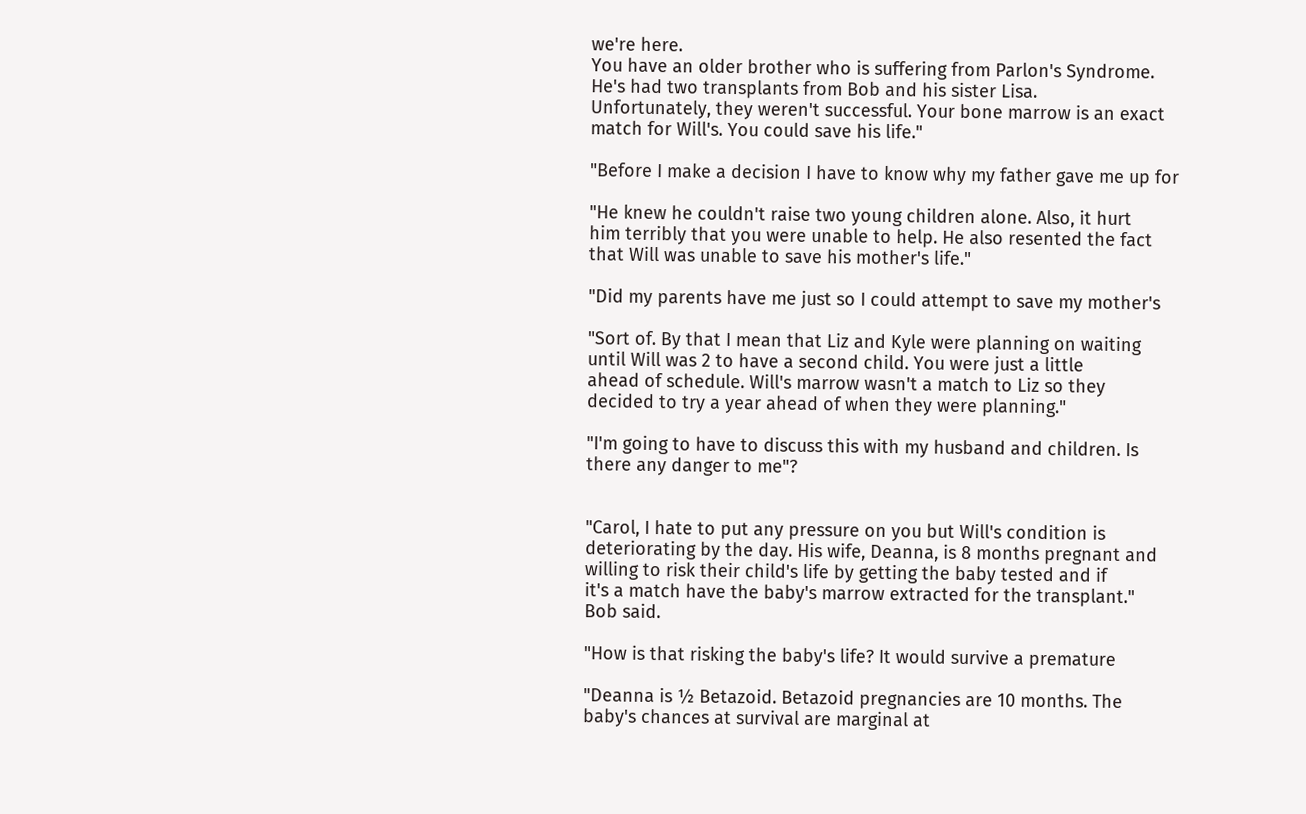we're here.
You have an older brother who is suffering from Parlon's Syndrome.
He's had two transplants from Bob and his sister Lisa.
Unfortunately, they weren't successful. Your bone marrow is an exact
match for Will's. You could save his life."

"Before I make a decision I have to know why my father gave me up for

"He knew he couldn't raise two young children alone. Also, it hurt
him terribly that you were unable to help. He also resented the fact
that Will was unable to save his mother's life."

"Did my parents have me just so I could attempt to save my mother's

"Sort of. By that I mean that Liz and Kyle were planning on waiting
until Will was 2 to have a second child. You were just a little
ahead of schedule. Will's marrow wasn't a match to Liz so they
decided to try a year ahead of when they were planning."

"I'm going to have to discuss this with my husband and children. Is
there any danger to me"?


"Carol, I hate to put any pressure on you but Will's condition is
deteriorating by the day. His wife, Deanna, is 8 months pregnant and
willing to risk their child's life by getting the baby tested and if
it's a match have the baby's marrow extracted for the transplant."
Bob said.

"How is that risking the baby's life? It would survive a premature

"Deanna is ½ Betazoid. Betazoid pregnancies are 10 months. The
baby's chances at survival are marginal at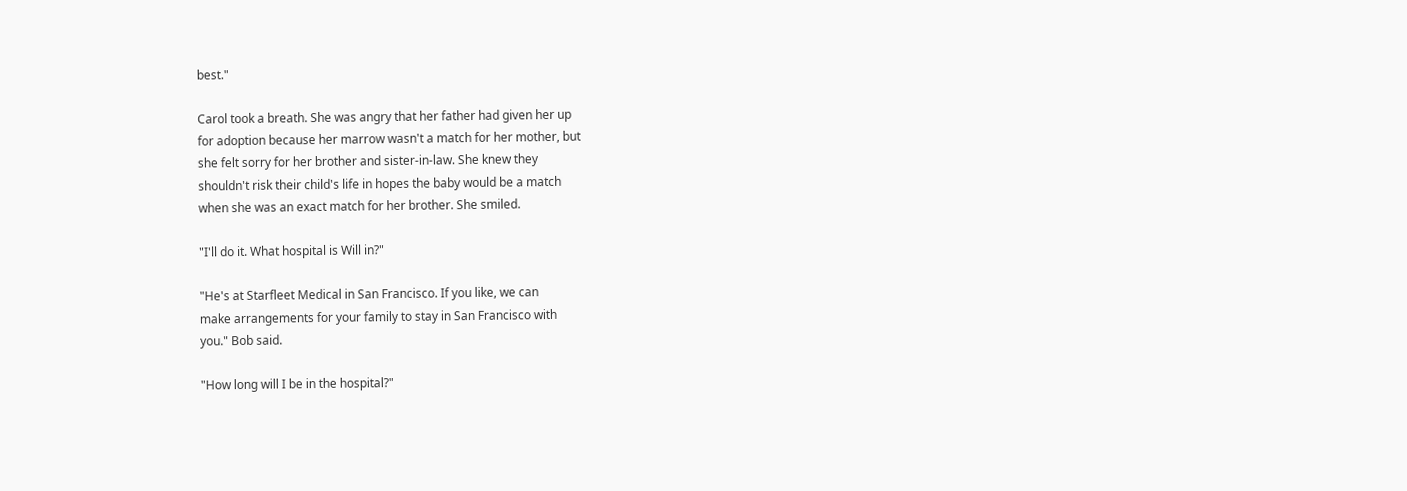best."

Carol took a breath. She was angry that her father had given her up
for adoption because her marrow wasn't a match for her mother, but
she felt sorry for her brother and sister-in-law. She knew they
shouldn't risk their child's life in hopes the baby would be a match
when she was an exact match for her brother. She smiled.

"I'll do it. What hospital is Will in?"

"He's at Starfleet Medical in San Francisco. If you like, we can
make arrangements for your family to stay in San Francisco with
you." Bob said.

"How long will I be in the hospital?"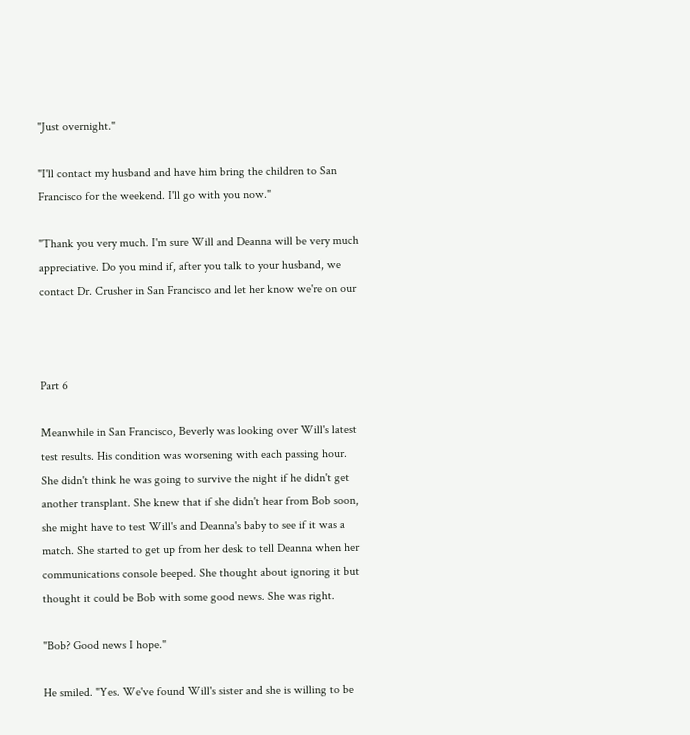"Just overnight."

"I'll contact my husband and have him bring the children to San
Francisco for the weekend. I'll go with you now."

"Thank you very much. I'm sure Will and Deanna will be very much
appreciative. Do you mind if, after you talk to your husband, we
contact Dr. Crusher in San Francisco and let her know we're on our



Part 6

Meanwhile in San Francisco, Beverly was looking over Will's latest
test results. His condition was worsening with each passing hour.
She didn't think he was going to survive the night if he didn't get
another transplant. She knew that if she didn't hear from Bob soon,
she might have to test Will's and Deanna's baby to see if it was a
match. She started to get up from her desk to tell Deanna when her
communications console beeped. She thought about ignoring it but
thought it could be Bob with some good news. She was right.

"Bob? Good news I hope."

He smiled. "Yes. We've found Will's sister and she is willing to be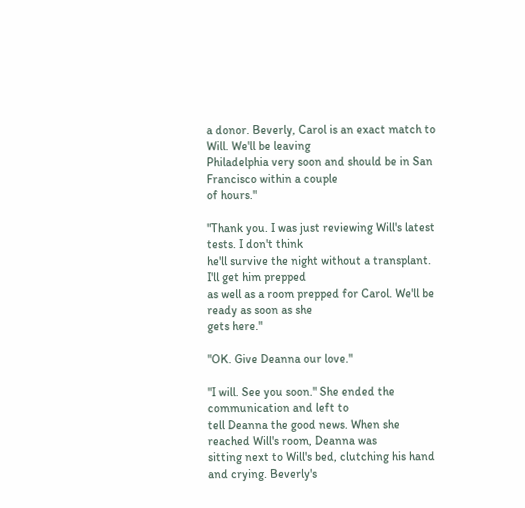a donor. Beverly, Carol is an exact match to Will. We'll be leaving
Philadelphia very soon and should be in San Francisco within a couple
of hours."

"Thank you. I was just reviewing Will's latest tests. I don't think
he'll survive the night without a transplant. I'll get him prepped
as well as a room prepped for Carol. We'll be ready as soon as she
gets here."

"OK. Give Deanna our love."

"I will. See you soon." She ended the communication and left to
tell Deanna the good news. When she reached Will's room, Deanna was
sitting next to Will's bed, clutching his hand and crying. Beverly's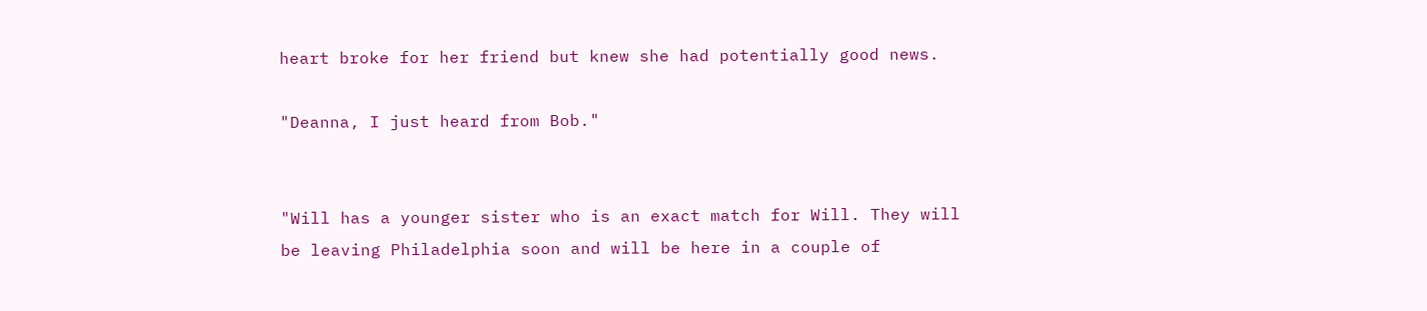heart broke for her friend but knew she had potentially good news.

"Deanna, I just heard from Bob."


"Will has a younger sister who is an exact match for Will. They will
be leaving Philadelphia soon and will be here in a couple of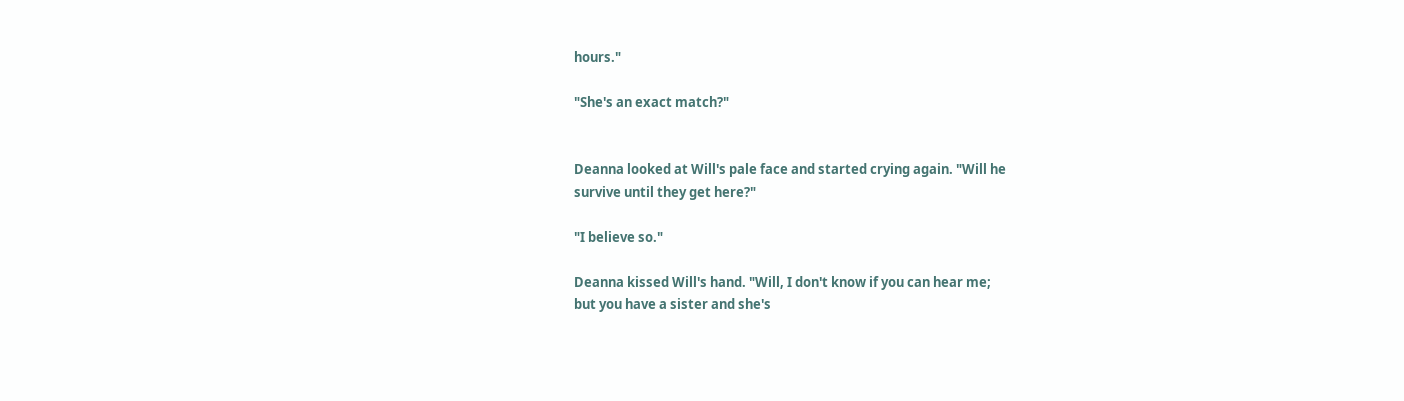hours."

"She's an exact match?"


Deanna looked at Will's pale face and started crying again. "Will he
survive until they get here?"

"I believe so."

Deanna kissed Will's hand. "Will, I don't know if you can hear me;
but you have a sister and she's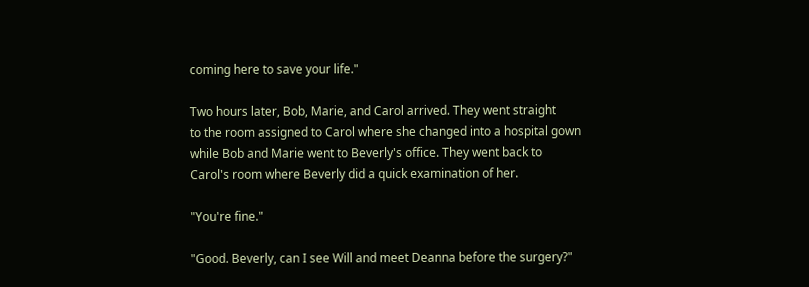coming here to save your life."

Two hours later, Bob, Marie, and Carol arrived. They went straight
to the room assigned to Carol where she changed into a hospital gown
while Bob and Marie went to Beverly's office. They went back to
Carol's room where Beverly did a quick examination of her.

"You're fine."

"Good. Beverly, can I see Will and meet Deanna before the surgery?"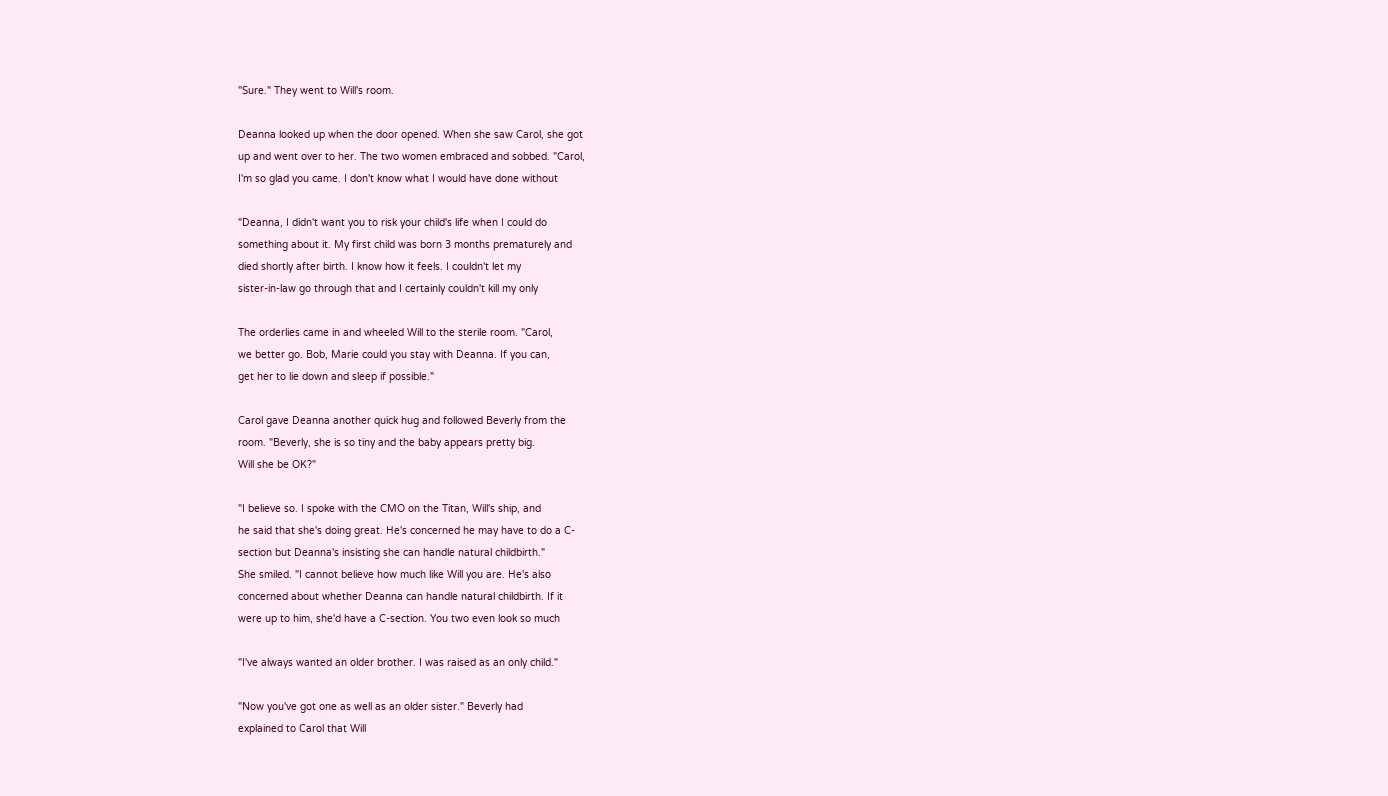"Sure." They went to Will's room.

Deanna looked up when the door opened. When she saw Carol, she got
up and went over to her. The two women embraced and sobbed. "Carol,
I'm so glad you came. I don't know what I would have done without

"Deanna, I didn't want you to risk your child's life when I could do
something about it. My first child was born 3 months prematurely and
died shortly after birth. I know how it feels. I couldn't let my
sister-in-law go through that and I certainly couldn't kill my only

The orderlies came in and wheeled Will to the sterile room. "Carol,
we better go. Bob, Marie could you stay with Deanna. If you can,
get her to lie down and sleep if possible."

Carol gave Deanna another quick hug and followed Beverly from the
room. "Beverly, she is so tiny and the baby appears pretty big.
Will she be OK?"

"I believe so. I spoke with the CMO on the Titan, Will's ship, and
he said that she's doing great. He's concerned he may have to do a C-
section but Deanna's insisting she can handle natural childbirth."
She smiled. "I cannot believe how much like Will you are. He's also
concerned about whether Deanna can handle natural childbirth. If it
were up to him, she'd have a C-section. You two even look so much

"I've always wanted an older brother. I was raised as an only child."

"Now you've got one as well as an older sister." Beverly had
explained to Carol that Will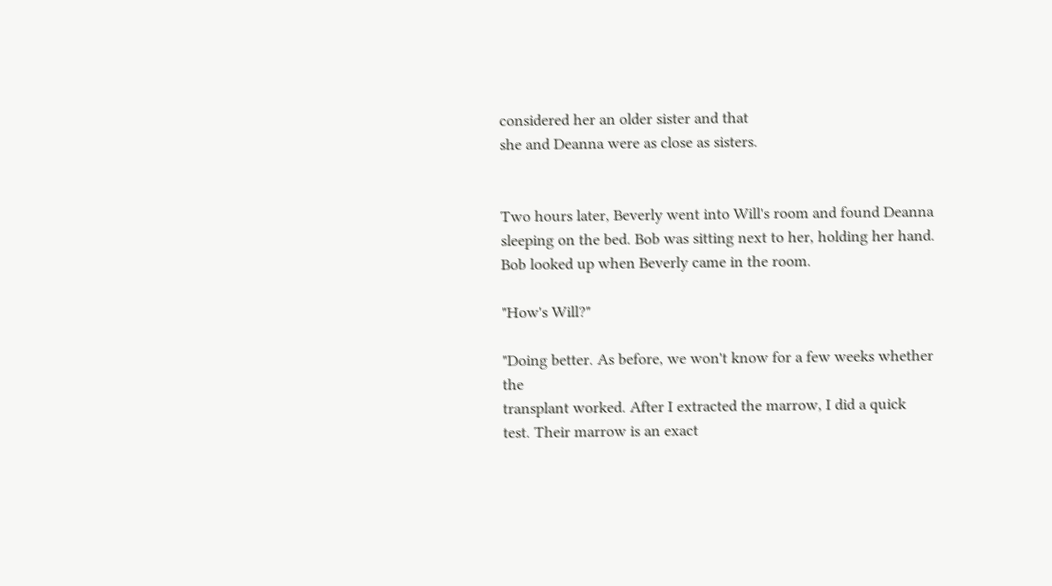considered her an older sister and that
she and Deanna were as close as sisters.


Two hours later, Beverly went into Will's room and found Deanna
sleeping on the bed. Bob was sitting next to her, holding her hand.
Bob looked up when Beverly came in the room.

"How's Will?"

"Doing better. As before, we won't know for a few weeks whether the
transplant worked. After I extracted the marrow, I did a quick
test. Their marrow is an exact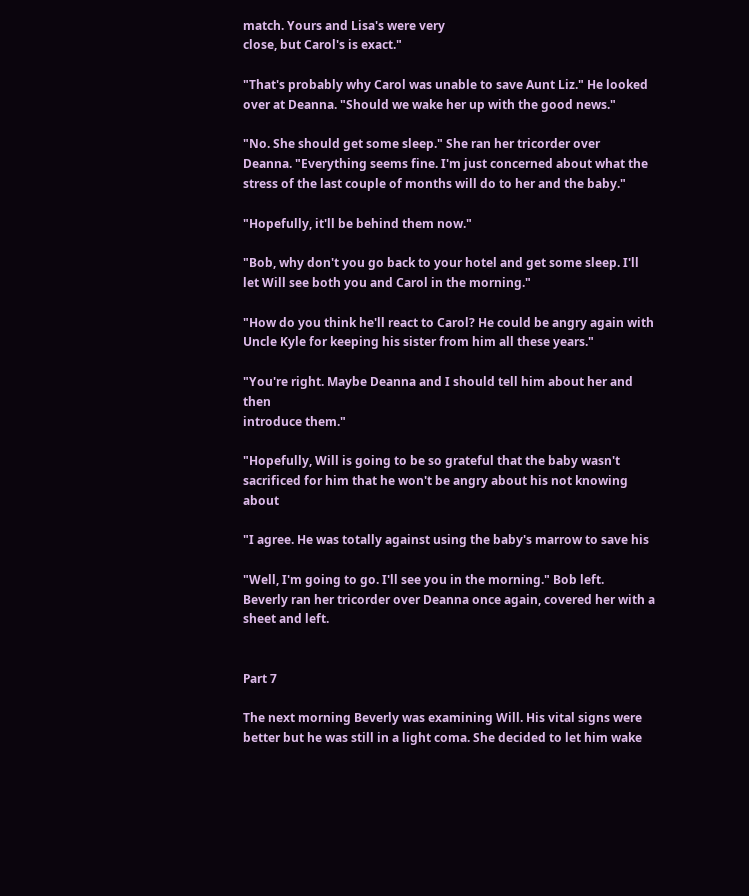match. Yours and Lisa's were very
close, but Carol's is exact."

"That's probably why Carol was unable to save Aunt Liz." He looked
over at Deanna. "Should we wake her up with the good news."

"No. She should get some sleep." She ran her tricorder over
Deanna. "Everything seems fine. I'm just concerned about what the
stress of the last couple of months will do to her and the baby."

"Hopefully, it'll be behind them now."

"Bob, why don't you go back to your hotel and get some sleep. I'll
let Will see both you and Carol in the morning."

"How do you think he'll react to Carol? He could be angry again with
Uncle Kyle for keeping his sister from him all these years."

"You're right. Maybe Deanna and I should tell him about her and then
introduce them."

"Hopefully, Will is going to be so grateful that the baby wasn't
sacrificed for him that he won't be angry about his not knowing about

"I agree. He was totally against using the baby's marrow to save his

"Well, I'm going to go. I'll see you in the morning." Bob left.
Beverly ran her tricorder over Deanna once again, covered her with a
sheet and left.


Part 7

The next morning Beverly was examining Will. His vital signs were
better but he was still in a light coma. She decided to let him wake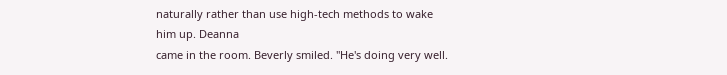naturally rather than use high-tech methods to wake him up. Deanna
came in the room. Beverly smiled. "He's doing very well.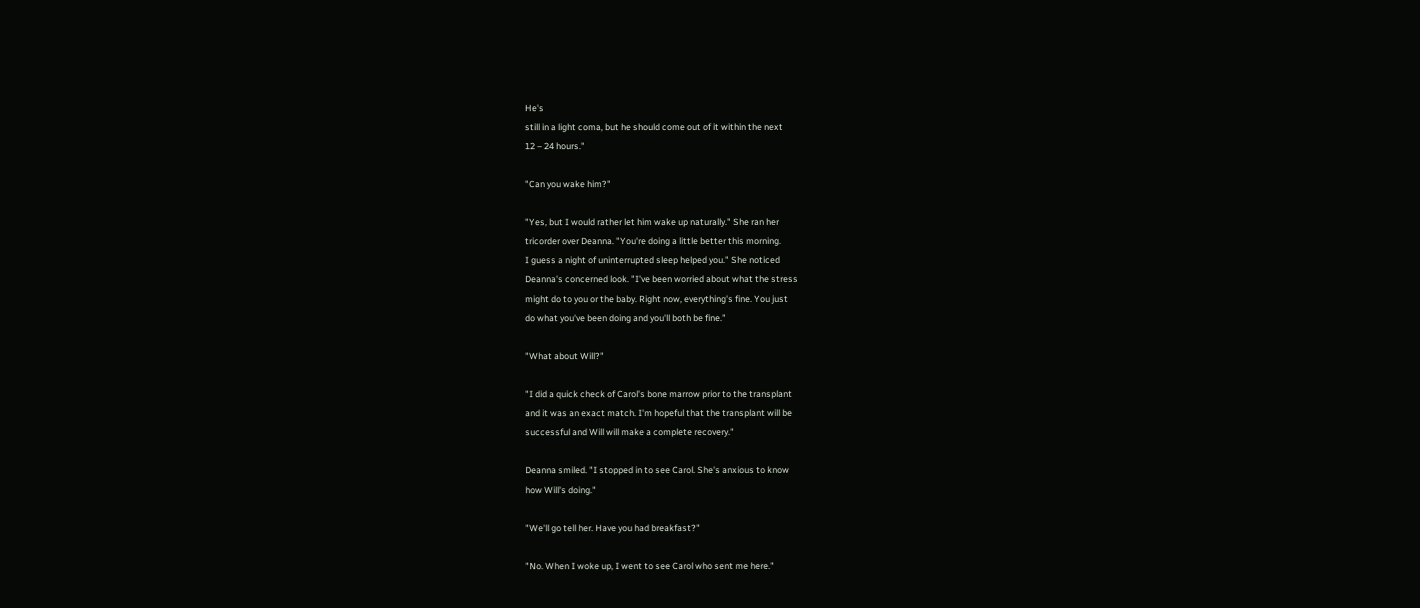He's
still in a light coma, but he should come out of it within the next
12 – 24 hours."

"Can you wake him?"

"Yes, but I would rather let him wake up naturally." She ran her
tricorder over Deanna. "You're doing a little better this morning.
I guess a night of uninterrupted sleep helped you." She noticed
Deanna's concerned look. "I've been worried about what the stress
might do to you or the baby. Right now, everything's fine. You just
do what you've been doing and you'll both be fine."

"What about Will?"

"I did a quick check of Carol's bone marrow prior to the transplant
and it was an exact match. I'm hopeful that the transplant will be
successful and Will will make a complete recovery."

Deanna smiled. "I stopped in to see Carol. She's anxious to know
how Will's doing."

"We'll go tell her. Have you had breakfast?"

"No. When I woke up, I went to see Carol who sent me here."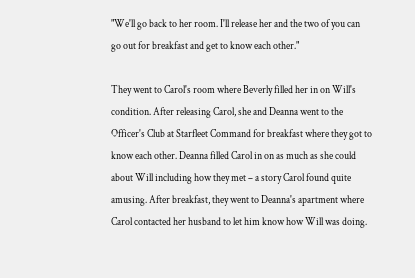"We'll go back to her room. I'll release her and the two of you can
go out for breakfast and get to know each other."

They went to Carol's room where Beverly filled her in on Will's
condition. After releasing Carol, she and Deanna went to the
Officer's Club at Starfleet Command for breakfast where they got to
know each other. Deanna filled Carol in on as much as she could
about Will including how they met – a story Carol found quite
amusing. After breakfast, they went to Deanna's apartment where
Carol contacted her husband to let him know how Will was doing.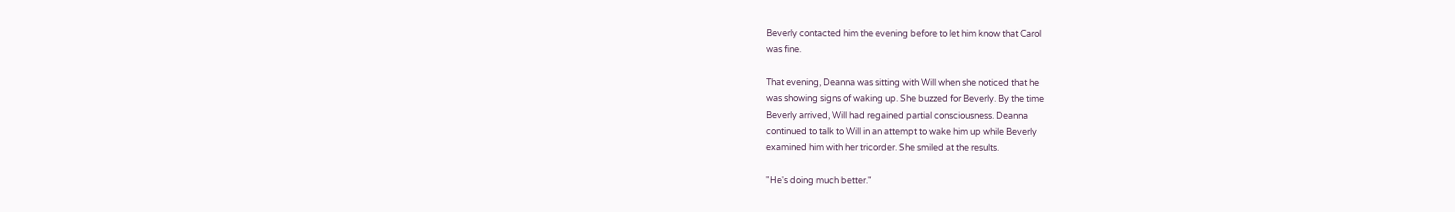Beverly contacted him the evening before to let him know that Carol
was fine.

That evening, Deanna was sitting with Will when she noticed that he
was showing signs of waking up. She buzzed for Beverly. By the time
Beverly arrived, Will had regained partial consciousness. Deanna
continued to talk to Will in an attempt to wake him up while Beverly
examined him with her tricorder. She smiled at the results.

"He's doing much better."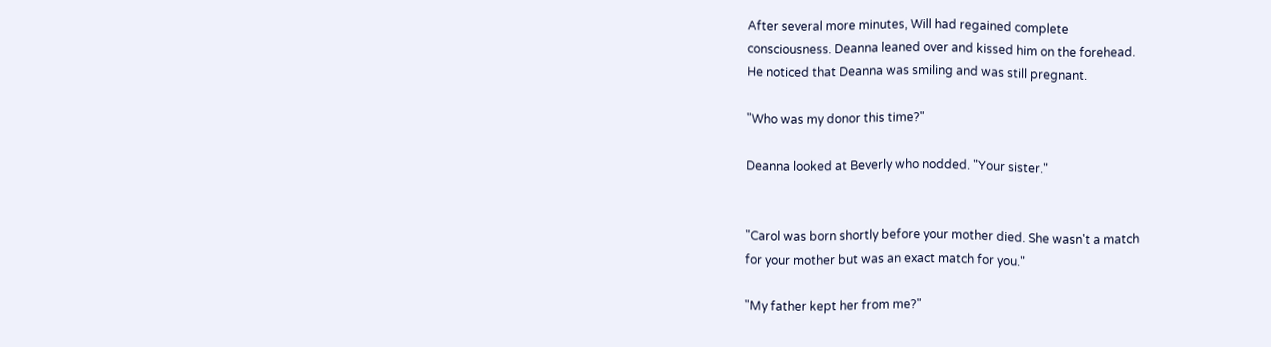After several more minutes, Will had regained complete
consciousness. Deanna leaned over and kissed him on the forehead.
He noticed that Deanna was smiling and was still pregnant.

"Who was my donor this time?"

Deanna looked at Beverly who nodded. "Your sister."


"Carol was born shortly before your mother died. She wasn't a match
for your mother but was an exact match for you."

"My father kept her from me?"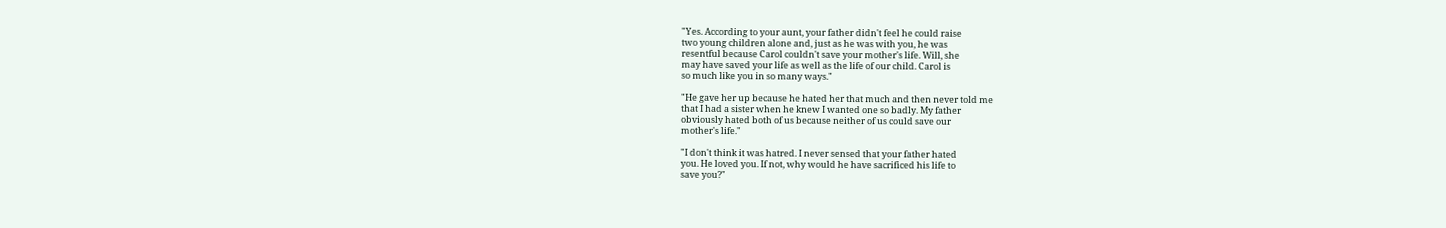"Yes. According to your aunt, your father didn't feel he could raise
two young children alone and, just as he was with you, he was
resentful because Carol couldn't save your mother's life. Will, she
may have saved your life as well as the life of our child. Carol is
so much like you in so many ways."

"He gave her up because he hated her that much and then never told me
that I had a sister when he knew I wanted one so badly. My father
obviously hated both of us because neither of us could save our
mother's life."

"I don't think it was hatred. I never sensed that your father hated
you. He loved you. If not, why would he have sacrificed his life to
save you?"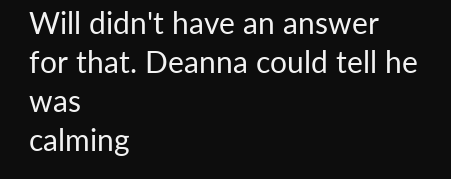Will didn't have an answer for that. Deanna could tell he was
calming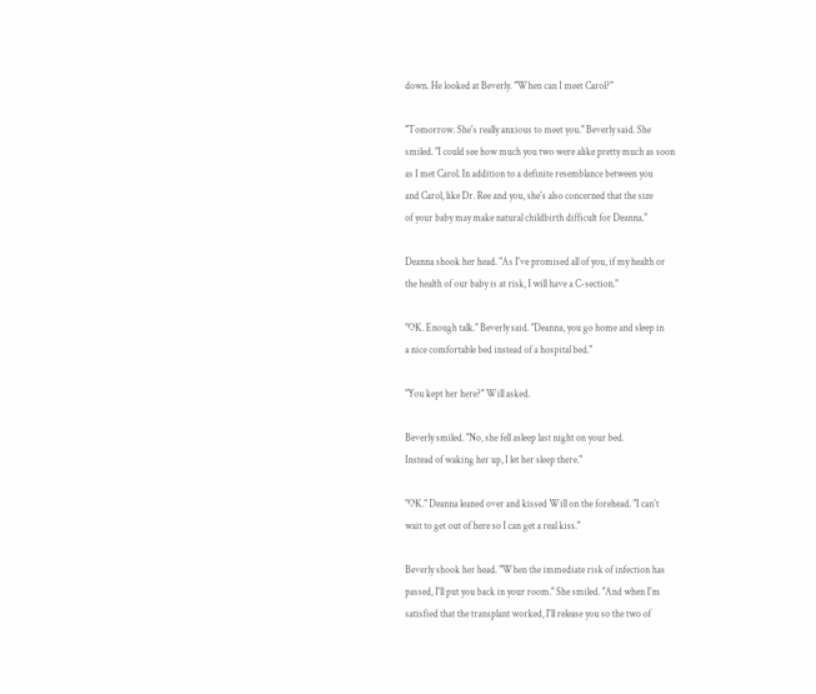down. He looked at Beverly. "When can I meet Carol?"

"Tomorrow. She's really anxious to meet you." Beverly said. She
smiled. "I could see how much you two were alike pretty much as soon
as I met Carol. In addition to a definite resemblance between you
and Carol, like Dr. Ree and you, she's also concerned that the size
of your baby may make natural childbirth difficult for Deanna."

Deanna shook her head. "As I've promised all of you, if my health or
the health of our baby is at risk, I will have a C-section."

"OK. Enough talk." Beverly said. "Deanna, you go home and sleep in
a nice comfortable bed instead of a hospital bed."

"You kept her here?" Will asked.

Beverly smiled. "No, she fell asleep last night on your bed.
Instead of waking her up, I let her sleep there."

"OK." Deanna leaned over and kissed Will on the forehead. "I can't
wait to get out of here so I can get a real kiss."

Beverly shook her head. "When the immediate risk of infection has
passed, I'll put you back in your room." She smiled. "And when I'm
satisfied that the transplant worked, I'll release you so the two of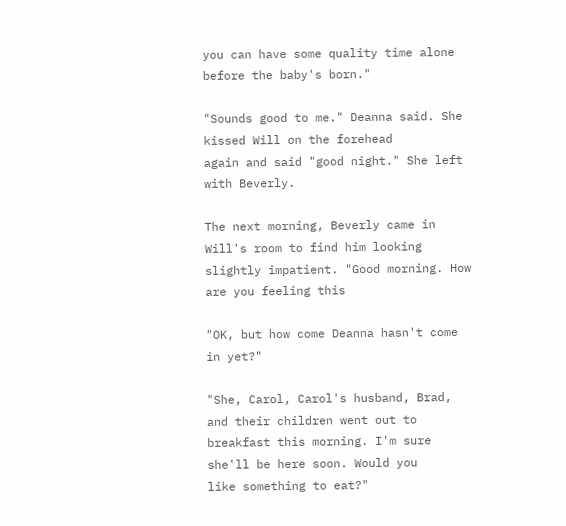you can have some quality time alone before the baby's born."

"Sounds good to me." Deanna said. She kissed Will on the forehead
again and said "good night." She left with Beverly.

The next morning, Beverly came in Will's room to find him looking
slightly impatient. "Good morning. How are you feeling this

"OK, but how come Deanna hasn't come in yet?"

"She, Carol, Carol's husband, Brad, and their children went out to
breakfast this morning. I'm sure she'll be here soon. Would you
like something to eat?"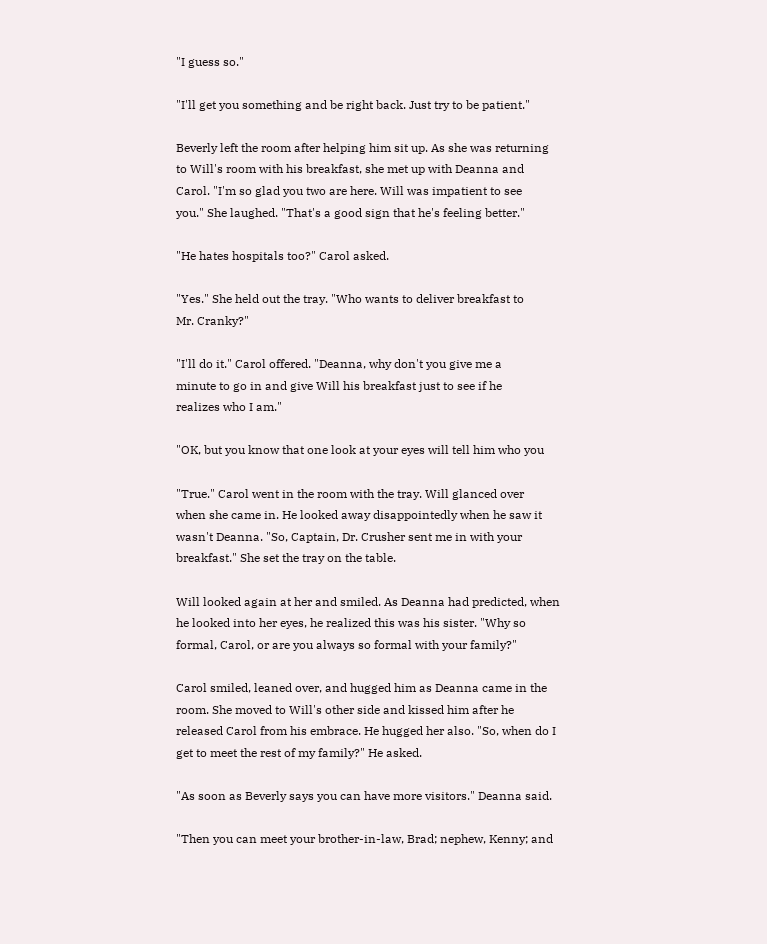"I guess so."

"I'll get you something and be right back. Just try to be patient."

Beverly left the room after helping him sit up. As she was returning
to Will's room with his breakfast, she met up with Deanna and
Carol. "I'm so glad you two are here. Will was impatient to see
you." She laughed. "That's a good sign that he's feeling better."

"He hates hospitals too?" Carol asked.

"Yes." She held out the tray. "Who wants to deliver breakfast to
Mr. Cranky?"

"I'll do it." Carol offered. "Deanna, why don't you give me a
minute to go in and give Will his breakfast just to see if he
realizes who I am."

"OK, but you know that one look at your eyes will tell him who you

"True." Carol went in the room with the tray. Will glanced over
when she came in. He looked away disappointedly when he saw it
wasn't Deanna. "So, Captain, Dr. Crusher sent me in with your
breakfast." She set the tray on the table.

Will looked again at her and smiled. As Deanna had predicted, when
he looked into her eyes, he realized this was his sister. "Why so
formal, Carol, or are you always so formal with your family?"

Carol smiled, leaned over, and hugged him as Deanna came in the
room. She moved to Will's other side and kissed him after he
released Carol from his embrace. He hugged her also. "So, when do I
get to meet the rest of my family?" He asked.

"As soon as Beverly says you can have more visitors." Deanna said.

"Then you can meet your brother-in-law, Brad; nephew, Kenny; and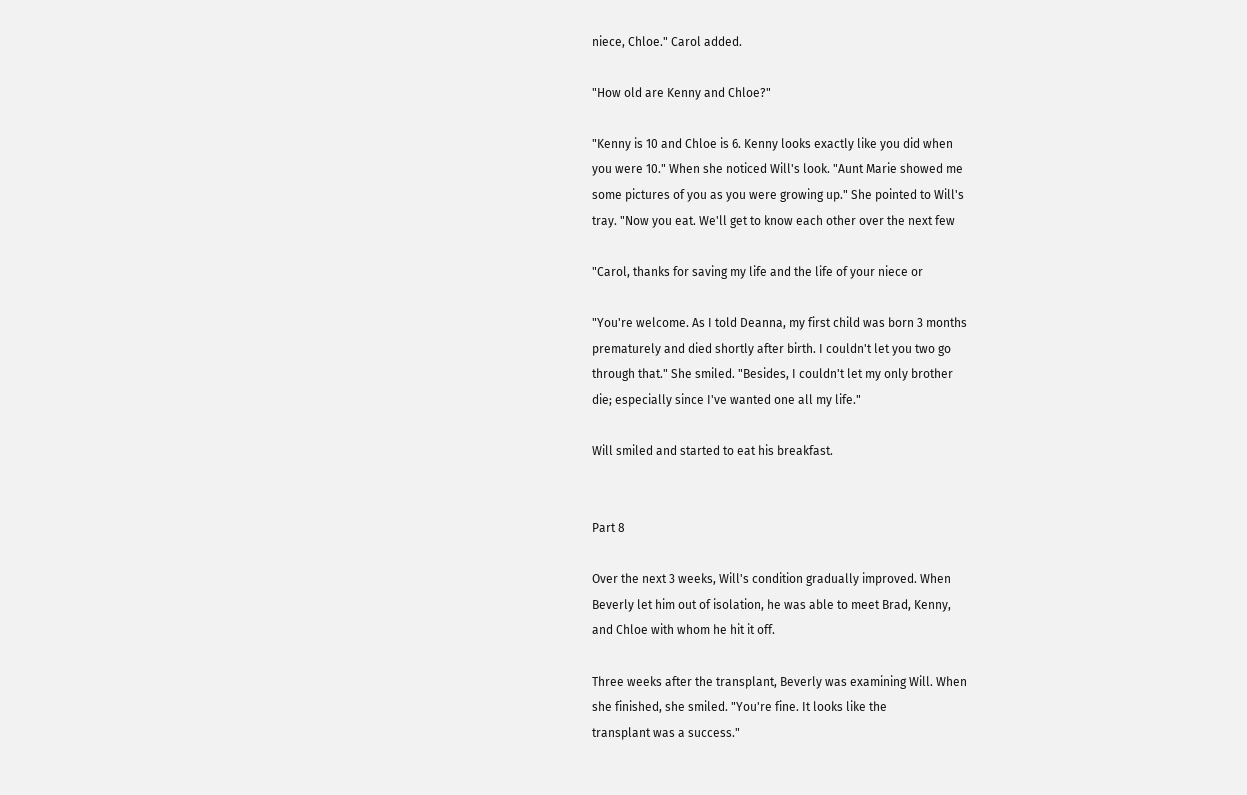niece, Chloe." Carol added.

"How old are Kenny and Chloe?"

"Kenny is 10 and Chloe is 6. Kenny looks exactly like you did when
you were 10." When she noticed Will's look. "Aunt Marie showed me
some pictures of you as you were growing up." She pointed to Will's
tray. "Now you eat. We'll get to know each other over the next few

"Carol, thanks for saving my life and the life of your niece or

"You're welcome. As I told Deanna, my first child was born 3 months
prematurely and died shortly after birth. I couldn't let you two go
through that." She smiled. "Besides, I couldn't let my only brother
die; especially since I've wanted one all my life."

Will smiled and started to eat his breakfast.


Part 8

Over the next 3 weeks, Will's condition gradually improved. When
Beverly let him out of isolation, he was able to meet Brad, Kenny,
and Chloe with whom he hit it off.

Three weeks after the transplant, Beverly was examining Will. When
she finished, she smiled. "You're fine. It looks like the
transplant was a success."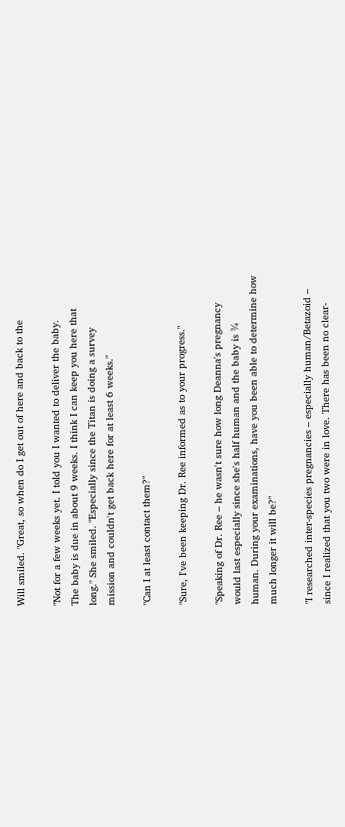Will smiled. "Great, so when do I get out of here and back to the

"Not for a few weeks yet. I told you I wanted to deliver the baby.
The baby is due in about 9 weeks. I think I can keep you here that
long." She smiled. "Especially since the Titan is doing a survey
mission and couldn't get back here for at least 6 weeks."

"Can I at least contact them?"

"Sure, I've been keeping Dr. Ree informed as to your progress."

"Speaking of Dr. Ree – he wasn't sure how long Deanna's pregnancy
would last especially since she's half human and the baby is ¾
human. During your examinations, have you been able to determine how
much longer it will be?"

"I researched inter-species pregnancies – especially human/Betazoid –
since I realized that you two were in love. There has been no clear-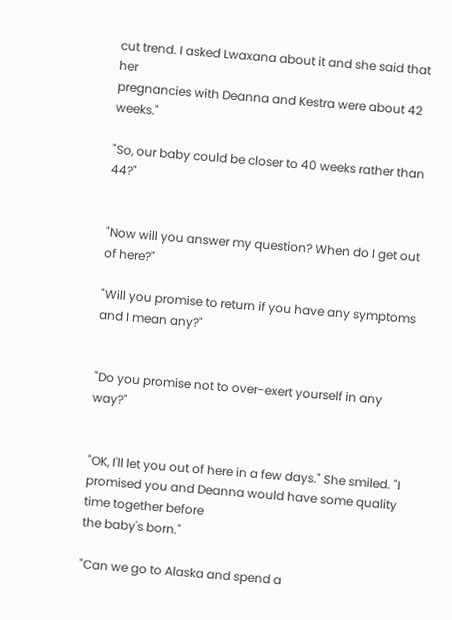cut trend. I asked Lwaxana about it and she said that her
pregnancies with Deanna and Kestra were about 42 weeks."

"So, our baby could be closer to 40 weeks rather than 44?"


"Now will you answer my question? When do I get out of here?"

"Will you promise to return if you have any symptoms and I mean any?"


"Do you promise not to over-exert yourself in any way?"


"OK, I'll let you out of here in a few days." She smiled. "I
promised you and Deanna would have some quality time together before
the baby's born."

"Can we go to Alaska and spend a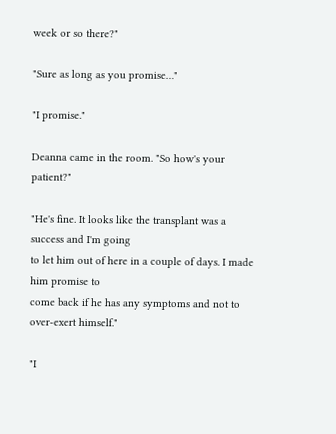week or so there?"

"Sure as long as you promise…"

"I promise."

Deanna came in the room. "So how's your patient?"

"He's fine. It looks like the transplant was a success and I'm going
to let him out of here in a couple of days. I made him promise to
come back if he has any symptoms and not to over-exert himself."

"I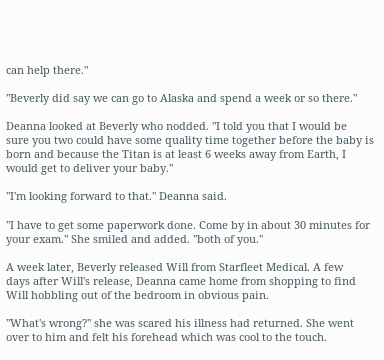can help there."

"Beverly did say we can go to Alaska and spend a week or so there."

Deanna looked at Beverly who nodded. "I told you that I would be
sure you two could have some quality time together before the baby is
born and because the Titan is at least 6 weeks away from Earth, I
would get to deliver your baby."

"I'm looking forward to that." Deanna said.

"I have to get some paperwork done. Come by in about 30 minutes for
your exam." She smiled and added. "both of you."

A week later, Beverly released Will from Starfleet Medical. A few
days after Will's release, Deanna came home from shopping to find
Will hobbling out of the bedroom in obvious pain.

"What's wrong?" she was scared his illness had returned. She went
over to him and felt his forehead which was cool to the touch.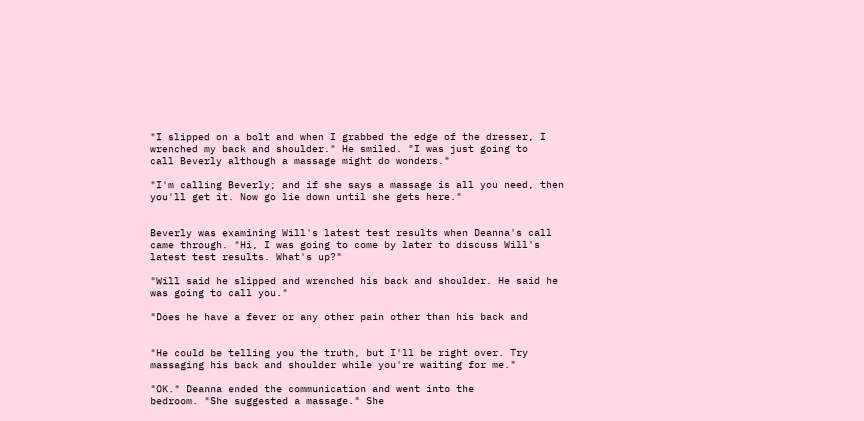"I slipped on a bolt and when I grabbed the edge of the dresser, I
wrenched my back and shoulder." He smiled. "I was just going to
call Beverly although a massage might do wonders."

"I'm calling Beverly; and if she says a massage is all you need, then
you'll get it. Now go lie down until she gets here."


Beverly was examining Will's latest test results when Deanna's call
came through. "Hi, I was going to come by later to discuss Will's
latest test results. What's up?"

"Will said he slipped and wrenched his back and shoulder. He said he
was going to call you."

"Does he have a fever or any other pain other than his back and


"He could be telling you the truth, but I'll be right over. Try
massaging his back and shoulder while you're waiting for me."

"OK." Deanna ended the communication and went into the
bedroom. "She suggested a massage." She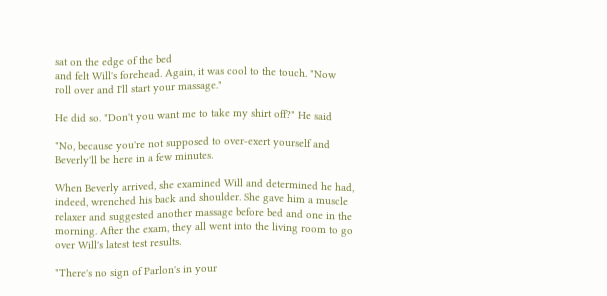sat on the edge of the bed
and felt Will's forehead. Again, it was cool to the touch. "Now
roll over and I'll start your massage."

He did so. "Don't you want me to take my shirt off?" He said

"No, because you're not supposed to over-exert yourself and
Beverly'll be here in a few minutes.

When Beverly arrived, she examined Will and determined he had,
indeed, wrenched his back and shoulder. She gave him a muscle
relaxer and suggested another massage before bed and one in the
morning. After the exam, they all went into the living room to go
over Will's latest test results.

"There's no sign of Parlon's in your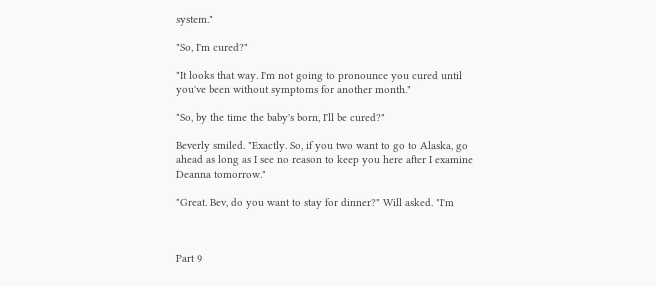system."

"So, I'm cured?"

"It looks that way. I'm not going to pronounce you cured until
you've been without symptoms for another month."

"So, by the time the baby's born, I'll be cured?"

Beverly smiled. "Exactly. So, if you two want to go to Alaska, go
ahead as long as I see no reason to keep you here after I examine
Deanna tomorrow."

"Great. Bev, do you want to stay for dinner?" Will asked. "I'm



Part 9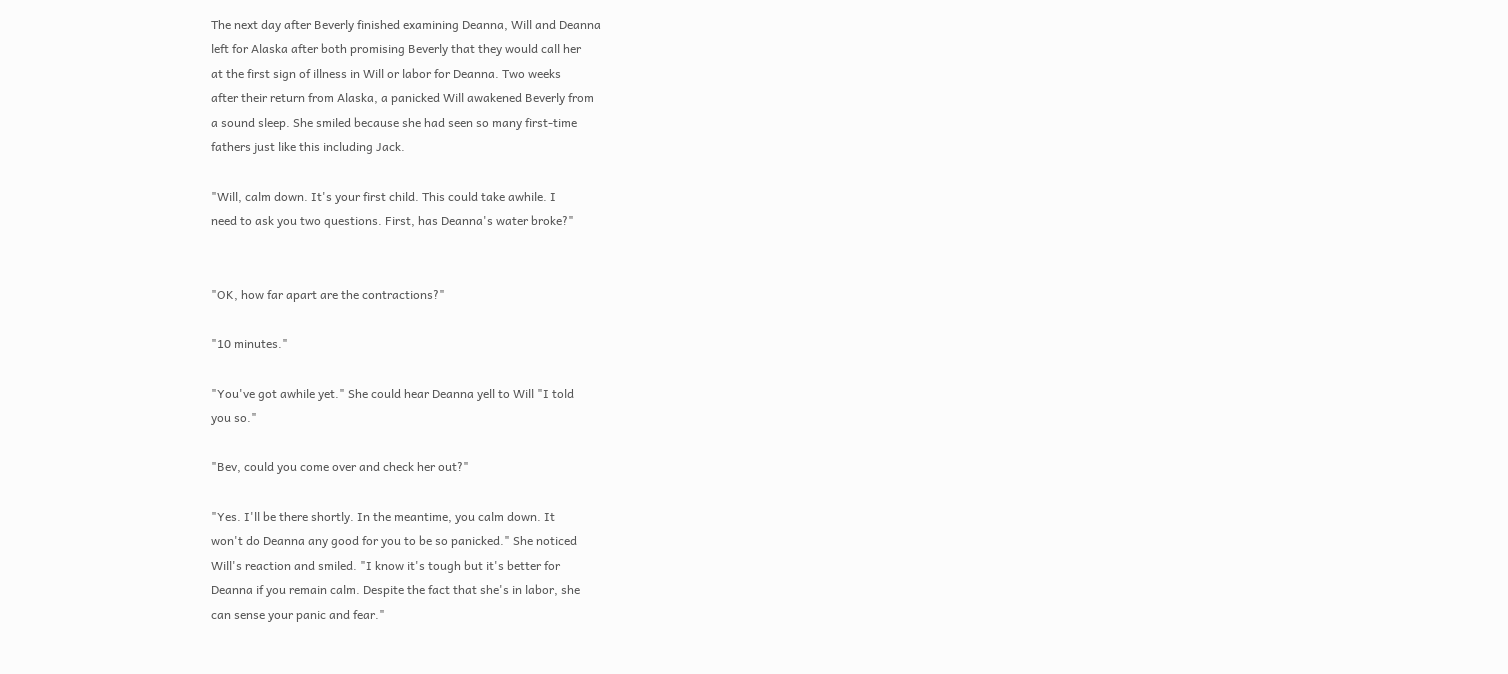The next day after Beverly finished examining Deanna, Will and Deanna
left for Alaska after both promising Beverly that they would call her
at the first sign of illness in Will or labor for Deanna. Two weeks
after their return from Alaska, a panicked Will awakened Beverly from
a sound sleep. She smiled because she had seen so many first-time
fathers just like this including Jack.

"Will, calm down. It's your first child. This could take awhile. I
need to ask you two questions. First, has Deanna's water broke?"


"OK, how far apart are the contractions?"

"10 minutes."

"You've got awhile yet." She could hear Deanna yell to Will "I told
you so."

"Bev, could you come over and check her out?"

"Yes. I'll be there shortly. In the meantime, you calm down. It
won't do Deanna any good for you to be so panicked." She noticed
Will's reaction and smiled. "I know it's tough but it's better for
Deanna if you remain calm. Despite the fact that she's in labor, she
can sense your panic and fear."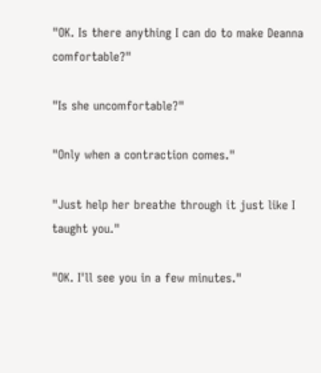"OK. Is there anything I can do to make Deanna comfortable?"

"Is she uncomfortable?"

"Only when a contraction comes."

"Just help her breathe through it just like I taught you."

"OK. I'll see you in a few minutes."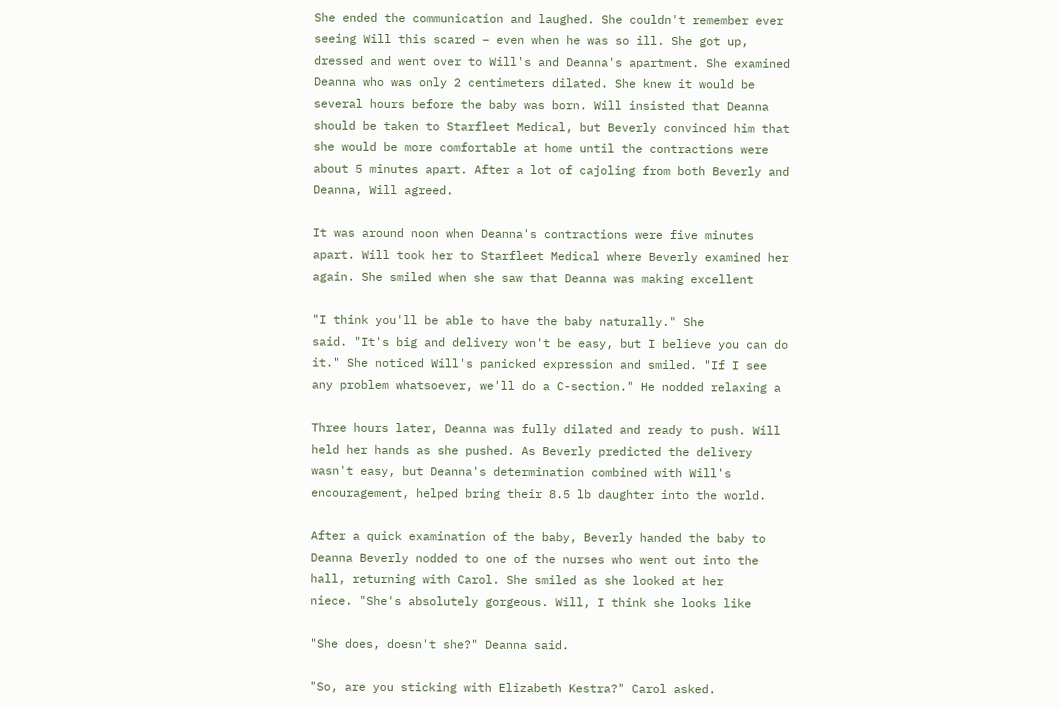She ended the communication and laughed. She couldn't remember ever
seeing Will this scared – even when he was so ill. She got up,
dressed and went over to Will's and Deanna's apartment. She examined
Deanna who was only 2 centimeters dilated. She knew it would be
several hours before the baby was born. Will insisted that Deanna
should be taken to Starfleet Medical, but Beverly convinced him that
she would be more comfortable at home until the contractions were
about 5 minutes apart. After a lot of cajoling from both Beverly and
Deanna, Will agreed.

It was around noon when Deanna's contractions were five minutes
apart. Will took her to Starfleet Medical where Beverly examined her
again. She smiled when she saw that Deanna was making excellent

"I think you'll be able to have the baby naturally." She
said. "It's big and delivery won't be easy, but I believe you can do
it." She noticed Will's panicked expression and smiled. "If I see
any problem whatsoever, we'll do a C-section." He nodded relaxing a

Three hours later, Deanna was fully dilated and ready to push. Will
held her hands as she pushed. As Beverly predicted the delivery
wasn't easy, but Deanna's determination combined with Will's
encouragement, helped bring their 8.5 lb daughter into the world.

After a quick examination of the baby, Beverly handed the baby to
Deanna Beverly nodded to one of the nurses who went out into the
hall, returning with Carol. She smiled as she looked at her
niece. "She's absolutely gorgeous. Will, I think she looks like

"She does, doesn't she?" Deanna said.

"So, are you sticking with Elizabeth Kestra?" Carol asked.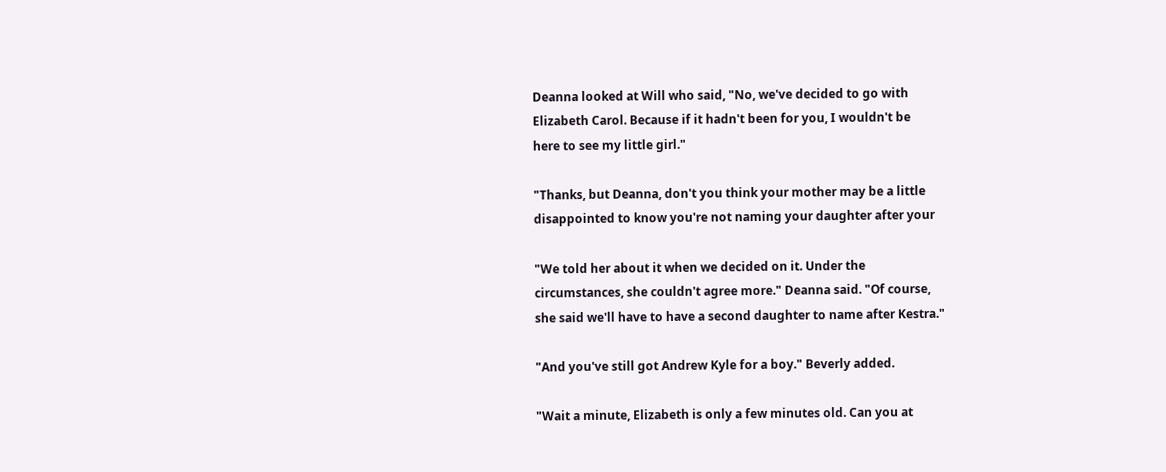Deanna looked at Will who said, "No, we've decided to go with
Elizabeth Carol. Because if it hadn't been for you, I wouldn't be
here to see my little girl."

"Thanks, but Deanna, don't you think your mother may be a little
disappointed to know you're not naming your daughter after your

"We told her about it when we decided on it. Under the
circumstances, she couldn't agree more." Deanna said. "Of course,
she said we'll have to have a second daughter to name after Kestra."

"And you've still got Andrew Kyle for a boy." Beverly added.

"Wait a minute, Elizabeth is only a few minutes old. Can you at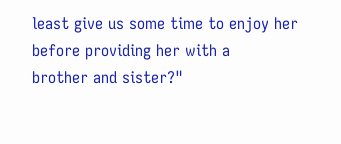least give us some time to enjoy her before providing her with a
brother and sister?"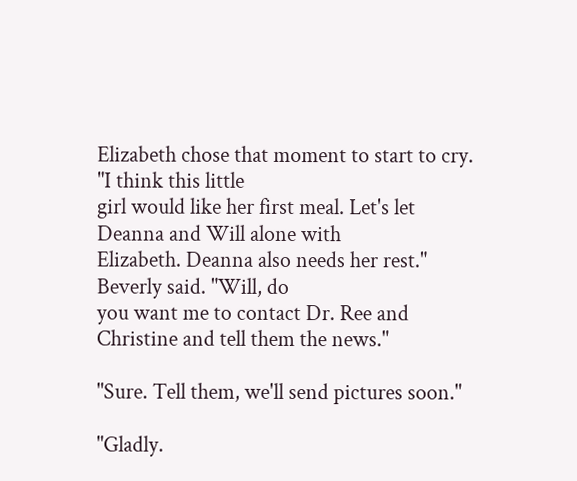Elizabeth chose that moment to start to cry. "I think this little
girl would like her first meal. Let's let Deanna and Will alone with
Elizabeth. Deanna also needs her rest." Beverly said. "Will, do
you want me to contact Dr. Ree and Christine and tell them the news."

"Sure. Tell them, we'll send pictures soon."

"Gladly.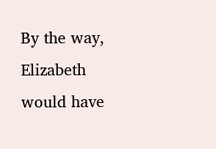By the way, Elizabeth would have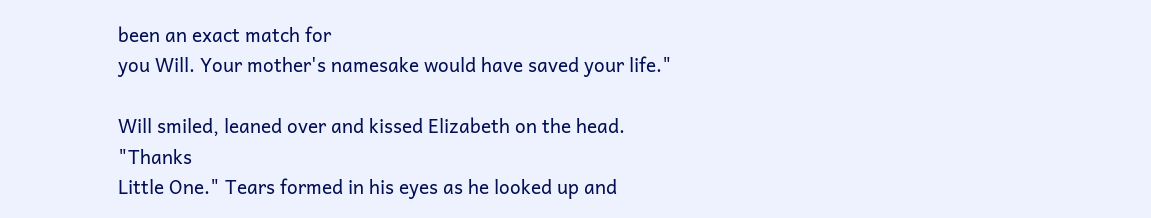been an exact match for
you Will. Your mother's namesake would have saved your life."

Will smiled, leaned over and kissed Elizabeth on the head. "Thanks
Little One." Tears formed in his eyes as he looked up and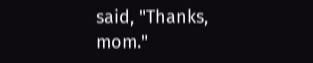said, "Thanks, mom."